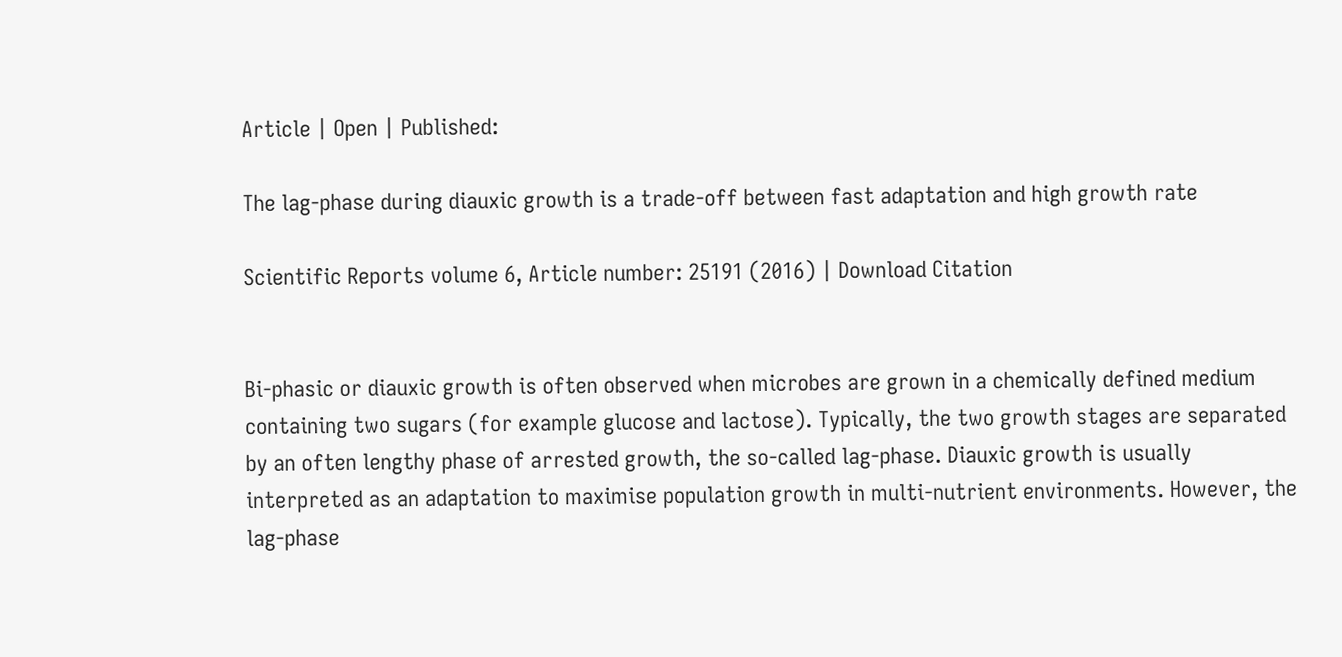Article | Open | Published:

The lag-phase during diauxic growth is a trade-off between fast adaptation and high growth rate

Scientific Reports volume 6, Article number: 25191 (2016) | Download Citation


Bi-phasic or diauxic growth is often observed when microbes are grown in a chemically defined medium containing two sugars (for example glucose and lactose). Typically, the two growth stages are separated by an often lengthy phase of arrested growth, the so-called lag-phase. Diauxic growth is usually interpreted as an adaptation to maximise population growth in multi-nutrient environments. However, the lag-phase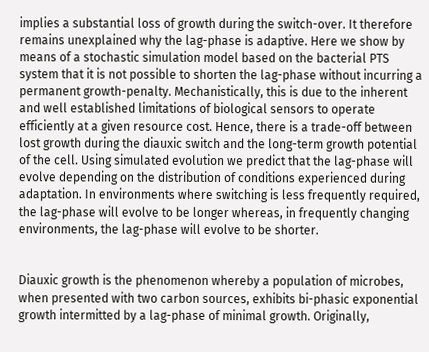implies a substantial loss of growth during the switch-over. It therefore remains unexplained why the lag-phase is adaptive. Here we show by means of a stochastic simulation model based on the bacterial PTS system that it is not possible to shorten the lag-phase without incurring a permanent growth-penalty. Mechanistically, this is due to the inherent and well established limitations of biological sensors to operate efficiently at a given resource cost. Hence, there is a trade-off between lost growth during the diauxic switch and the long-term growth potential of the cell. Using simulated evolution we predict that the lag-phase will evolve depending on the distribution of conditions experienced during adaptation. In environments where switching is less frequently required, the lag-phase will evolve to be longer whereas, in frequently changing environments, the lag-phase will evolve to be shorter.


Diauxic growth is the phenomenon whereby a population of microbes, when presented with two carbon sources, exhibits bi-phasic exponential growth intermitted by a lag-phase of minimal growth. Originally,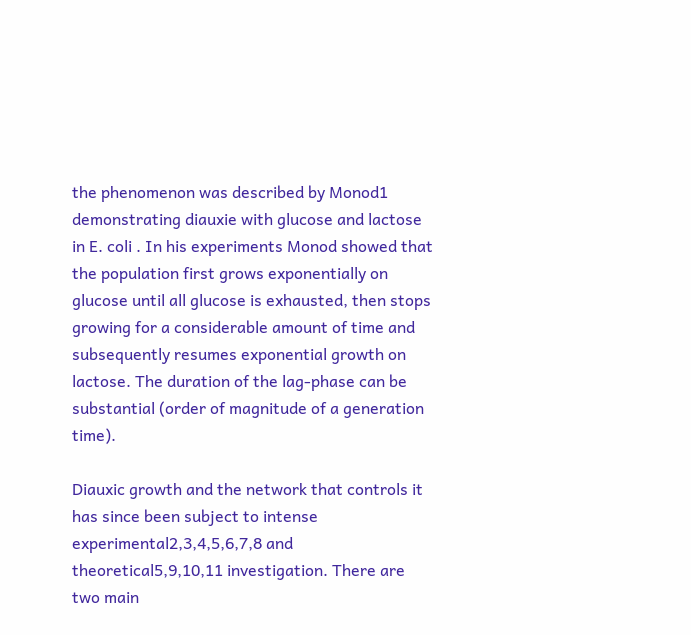the phenomenon was described by Monod1 demonstrating diauxie with glucose and lactose in E. coli . In his experiments Monod showed that the population first grows exponentially on glucose until all glucose is exhausted, then stops growing for a considerable amount of time and subsequently resumes exponential growth on lactose. The duration of the lag-phase can be substantial (order of magnitude of a generation time).

Diauxic growth and the network that controls it has since been subject to intense experimental2,3,4,5,6,7,8 and theoretical5,9,10,11 investigation. There are two main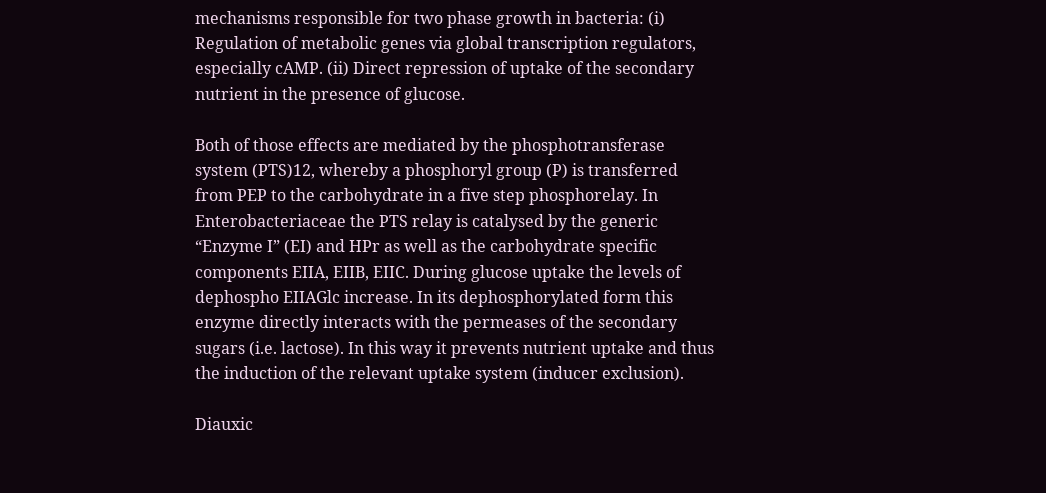mechanisms responsible for two phase growth in bacteria: (i) Regulation of metabolic genes via global transcription regulators, especially cAMP. (ii) Direct repression of uptake of the secondary nutrient in the presence of glucose.

Both of those effects are mediated by the phosphotransferase system (PTS)12, whereby a phosphoryl group (P) is transferred from PEP to the carbohydrate in a five step phosphorelay. In Enterobacteriaceae the PTS relay is catalysed by the generic “Enzyme I” (EI) and HPr as well as the carbohydrate specific components EIIA, EIIB, EIIC. During glucose uptake the levels of dephospho EIIAGlc increase. In its dephosphorylated form this enzyme directly interacts with the permeases of the secondary sugars (i.e. lactose). In this way it prevents nutrient uptake and thus the induction of the relevant uptake system (inducer exclusion).

Diauxic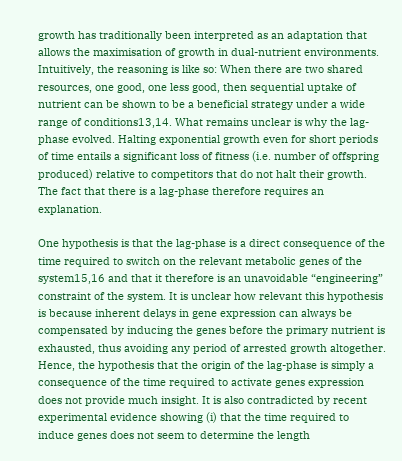growth has traditionally been interpreted as an adaptation that allows the maximisation of growth in dual-nutrient environments. Intuitively, the reasoning is like so: When there are two shared resources, one good, one less good, then sequential uptake of nutrient can be shown to be a beneficial strategy under a wide range of conditions13,14. What remains unclear is why the lag-phase evolved. Halting exponential growth even for short periods of time entails a significant loss of fitness (i.e. number of offspring produced) relative to competitors that do not halt their growth. The fact that there is a lag-phase therefore requires an explanation.

One hypothesis is that the lag-phase is a direct consequence of the time required to switch on the relevant metabolic genes of the system15,16 and that it therefore is an unavoidable “engineering” constraint of the system. It is unclear how relevant this hypothesis is because inherent delays in gene expression can always be compensated by inducing the genes before the primary nutrient is exhausted, thus avoiding any period of arrested growth altogether. Hence, the hypothesis that the origin of the lag-phase is simply a consequence of the time required to activate genes expression does not provide much insight. It is also contradicted by recent experimental evidence showing (i) that the time required to induce genes does not seem to determine the length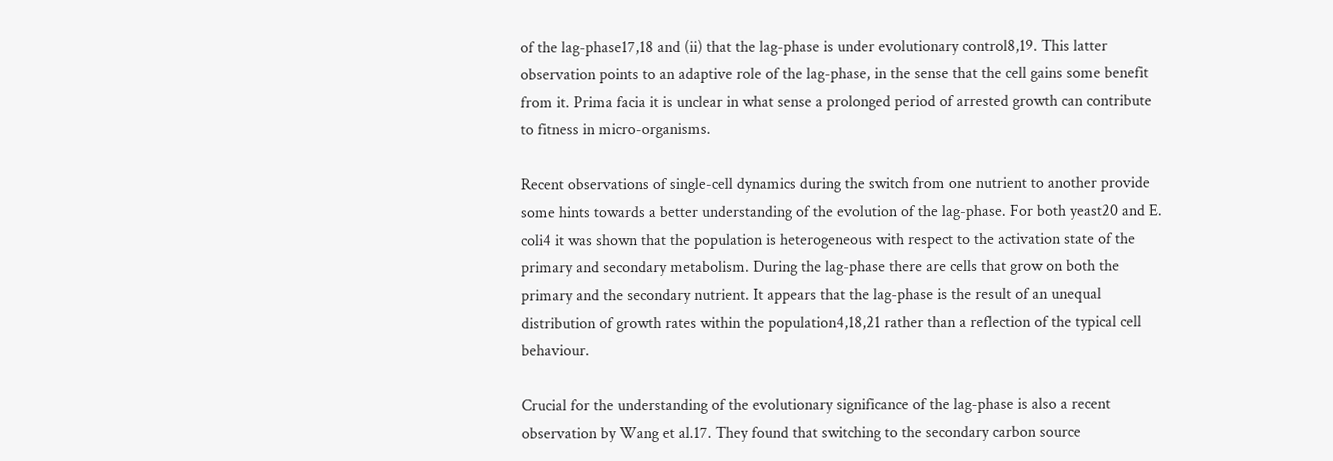of the lag-phase17,18 and (ii) that the lag-phase is under evolutionary control8,19. This latter observation points to an adaptive role of the lag-phase, in the sense that the cell gains some benefit from it. Prima facia it is unclear in what sense a prolonged period of arrested growth can contribute to fitness in micro-organisms.

Recent observations of single-cell dynamics during the switch from one nutrient to another provide some hints towards a better understanding of the evolution of the lag-phase. For both yeast20 and E. coli4 it was shown that the population is heterogeneous with respect to the activation state of the primary and secondary metabolism. During the lag-phase there are cells that grow on both the primary and the secondary nutrient. It appears that the lag-phase is the result of an unequal distribution of growth rates within the population4,18,21 rather than a reflection of the typical cell behaviour.

Crucial for the understanding of the evolutionary significance of the lag-phase is also a recent observation by Wang et al.17. They found that switching to the secondary carbon source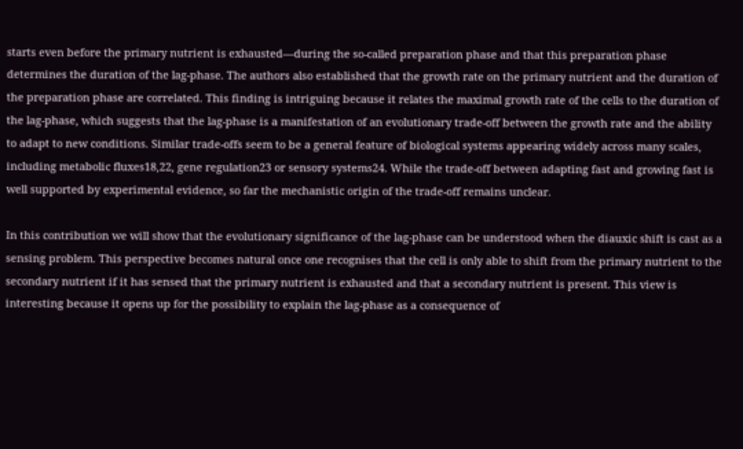starts even before the primary nutrient is exhausted—during the so-called preparation phase and that this preparation phase determines the duration of the lag-phase. The authors also established that the growth rate on the primary nutrient and the duration of the preparation phase are correlated. This finding is intriguing because it relates the maximal growth rate of the cells to the duration of the lag-phase, which suggests that the lag-phase is a manifestation of an evolutionary trade-off between the growth rate and the ability to adapt to new conditions. Similar trade-offs seem to be a general feature of biological systems appearing widely across many scales, including metabolic fluxes18,22, gene regulation23 or sensory systems24. While the trade-off between adapting fast and growing fast is well supported by experimental evidence, so far the mechanistic origin of the trade-off remains unclear.

In this contribution we will show that the evolutionary significance of the lag-phase can be understood when the diauxic shift is cast as a sensing problem. This perspective becomes natural once one recognises that the cell is only able to shift from the primary nutrient to the secondary nutrient if it has sensed that the primary nutrient is exhausted and that a secondary nutrient is present. This view is interesting because it opens up for the possibility to explain the lag-phase as a consequence of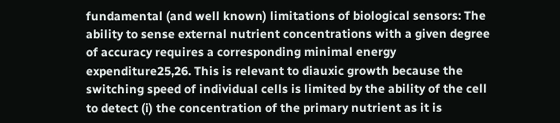fundamental (and well known) limitations of biological sensors: The ability to sense external nutrient concentrations with a given degree of accuracy requires a corresponding minimal energy expenditure25,26. This is relevant to diauxic growth because the switching speed of individual cells is limited by the ability of the cell to detect (i) the concentration of the primary nutrient as it is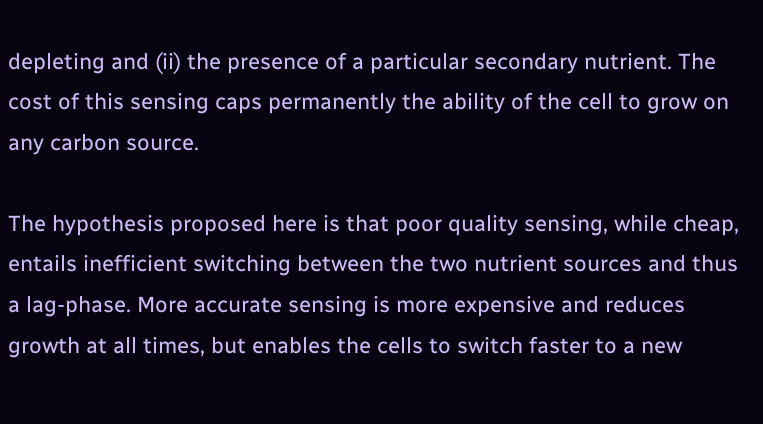depleting and (ii) the presence of a particular secondary nutrient. The cost of this sensing caps permanently the ability of the cell to grow on any carbon source.

The hypothesis proposed here is that poor quality sensing, while cheap, entails inefficient switching between the two nutrient sources and thus a lag-phase. More accurate sensing is more expensive and reduces growth at all times, but enables the cells to switch faster to a new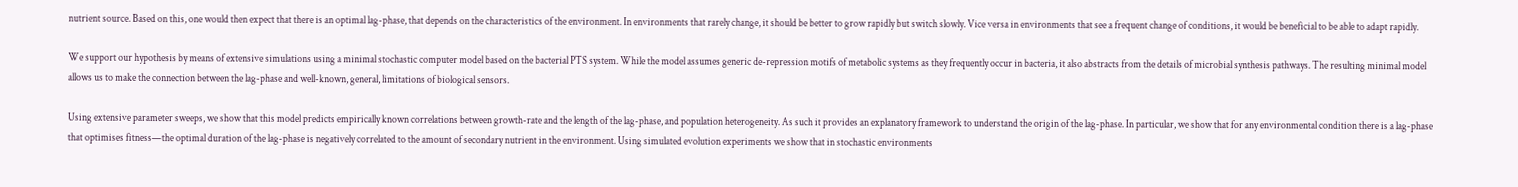nutrient source. Based on this, one would then expect that there is an optimal lag-phase, that depends on the characteristics of the environment. In environments that rarely change, it should be better to grow rapidly but switch slowly. Vice versa in environments that see a frequent change of conditions, it would be beneficial to be able to adapt rapidly.

We support our hypothesis by means of extensive simulations using a minimal stochastic computer model based on the bacterial PTS system. While the model assumes generic de-repression motifs of metabolic systems as they frequently occur in bacteria, it also abstracts from the details of microbial synthesis pathways. The resulting minimal model allows us to make the connection between the lag-phase and well-known, general, limitations of biological sensors.

Using extensive parameter sweeps, we show that this model predicts empirically known correlations between growth-rate and the length of the lag-phase, and population heterogeneity. As such it provides an explanatory framework to understand the origin of the lag-phase. In particular, we show that for any environmental condition there is a lag-phase that optimises fitness—the optimal duration of the lag-phase is negatively correlated to the amount of secondary nutrient in the environment. Using simulated evolution experiments we show that in stochastic environments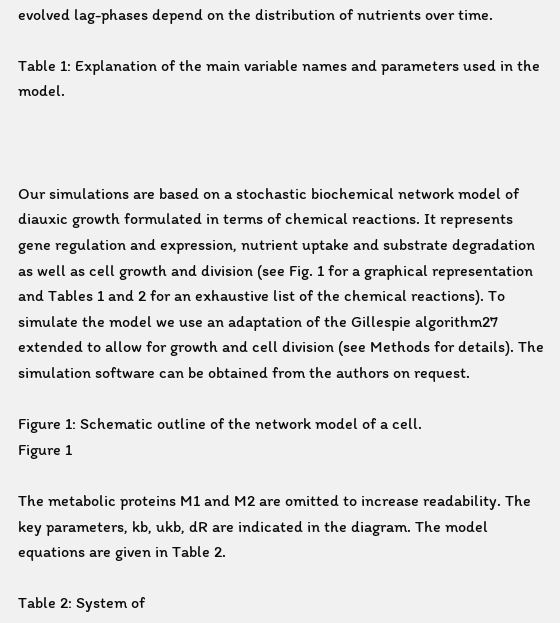evolved lag-phases depend on the distribution of nutrients over time.

Table 1: Explanation of the main variable names and parameters used in the model.



Our simulations are based on a stochastic biochemical network model of diauxic growth formulated in terms of chemical reactions. It represents gene regulation and expression, nutrient uptake and substrate degradation as well as cell growth and division (see Fig. 1 for a graphical representation and Tables 1 and 2 for an exhaustive list of the chemical reactions). To simulate the model we use an adaptation of the Gillespie algorithm27 extended to allow for growth and cell division (see Methods for details). The simulation software can be obtained from the authors on request.

Figure 1: Schematic outline of the network model of a cell.
Figure 1

The metabolic proteins M1 and M2 are omitted to increase readability. The key parameters, kb, ukb, dR are indicated in the diagram. The model equations are given in Table 2.

Table 2: System of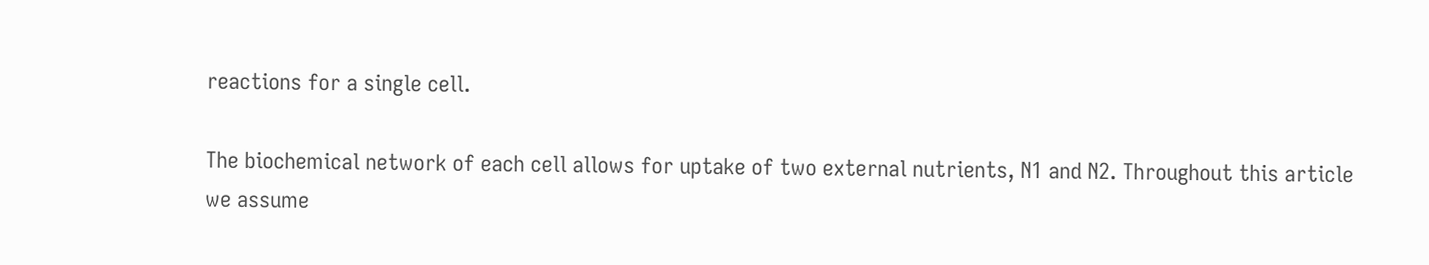reactions for a single cell.

The biochemical network of each cell allows for uptake of two external nutrients, N1 and N2. Throughout this article we assume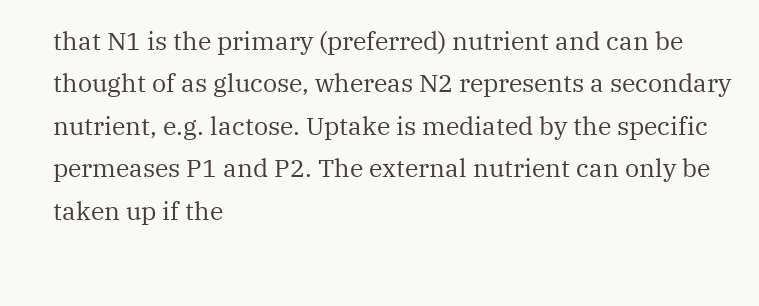that N1 is the primary (preferred) nutrient and can be thought of as glucose, whereas N2 represents a secondary nutrient, e.g. lactose. Uptake is mediated by the specific permeases P1 and P2. The external nutrient can only be taken up if the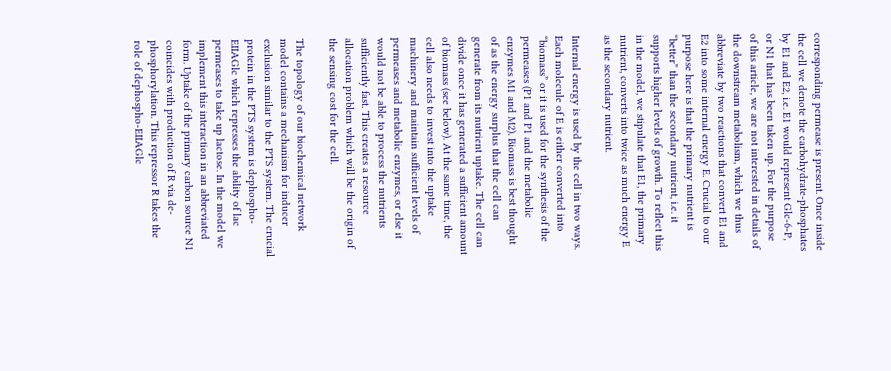corresponding permease is present. Once inside the cell we denote the carbohydrate-phosphates by E1 and E2, i.e. E1 would represent Glc-6-P, or N1 that has been taken up. For the purpose of this article, we are not interested in details of the downstream metabolism, which we thus abbreviate by two reactions that convert E1 and E2 into some internal energy E. Crucial to our purpose here is that the primary nutrient is “better” than the secondary nutrient, i.e. it supports higher levels of growth. To reflect this in the model, we stipulate that E1, the primary nutrient, converts into twice as much energy E as the secondary nutrient.

Internal energy is used by the cell in two ways. Each molecule of E is either converted into “biomass” or it is used for the synthesis of the permeases (P1 and P1 and the metabolic enzymes M1 and M2). Biomass is best thought of as the energy surplus that the cell can generate from its nutrient uptake. The cell can divide once it has generated a sufficient amount of biomass (see below). At the same time, the cell also needs to invest into the uptake machinery and maintain sufficient levels of permeases and metabolic enzymes, or else it would not be able to process the nutrients sufficiently fast. This creates a resource allocation problem which will be the origin of the sensing cost for the cell.

The topology of our biochemical network model contains a mechanism for inducer exclusion similar to the PTS system. The crucial protein in the PTS system is dephospho-EIIAGlc which represses the ability of lac permeases to take up lactose. In the model we implement this interaction in an abbreviated form. Uptake of the primary carbon source N1 coincides with production of R via de-phosphorylation. This repressor R takes the role of dephospho-EIIAGlc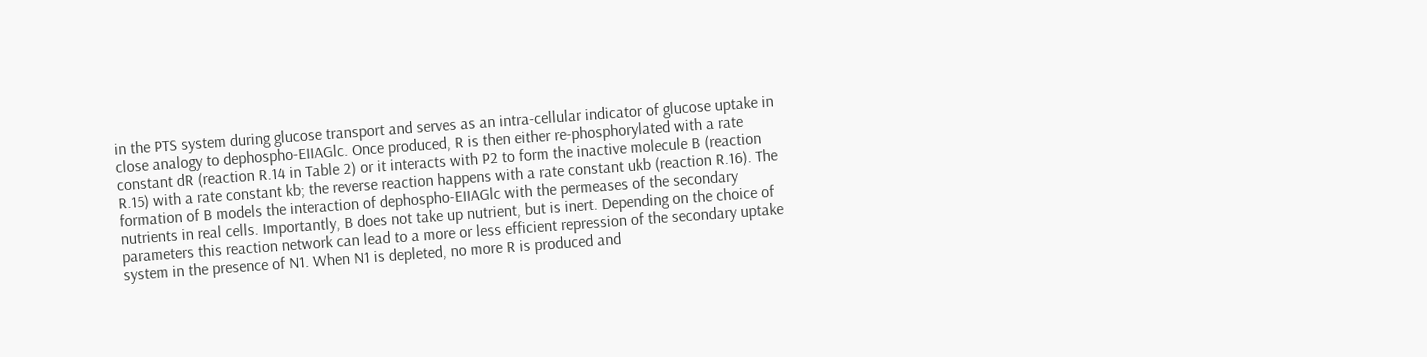in the PTS system during glucose transport and serves as an intra-cellular indicator of glucose uptake in close analogy to dephospho-EIIAGlc. Once produced, R is then either re-phosphorylated with a rate constant dR (reaction R.14 in Table 2) or it interacts with P2 to form the inactive molecule B (reaction R.15) with a rate constant kb; the reverse reaction happens with a rate constant ukb (reaction R.16). The formation of B models the interaction of dephospho-EIIAGlc with the permeases of the secondary nutrients in real cells. Importantly, B does not take up nutrient, but is inert. Depending on the choice of parameters this reaction network can lead to a more or less efficient repression of the secondary uptake system in the presence of N1. When N1 is depleted, no more R is produced and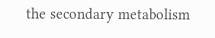the secondary metabolism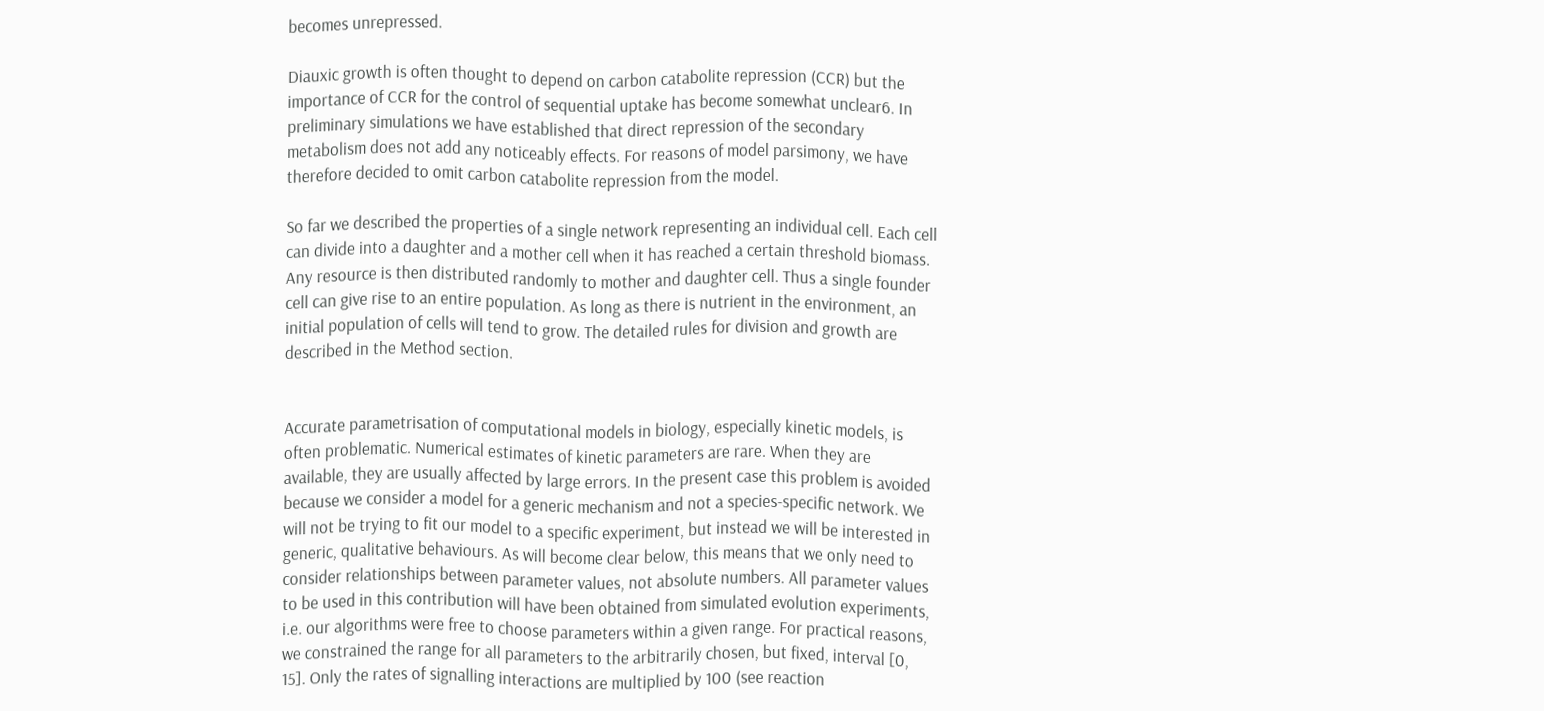becomes unrepressed.

Diauxic growth is often thought to depend on carbon catabolite repression (CCR) but the importance of CCR for the control of sequential uptake has become somewhat unclear6. In preliminary simulations we have established that direct repression of the secondary metabolism does not add any noticeably effects. For reasons of model parsimony, we have therefore decided to omit carbon catabolite repression from the model.

So far we described the properties of a single network representing an individual cell. Each cell can divide into a daughter and a mother cell when it has reached a certain threshold biomass. Any resource is then distributed randomly to mother and daughter cell. Thus a single founder cell can give rise to an entire population. As long as there is nutrient in the environment, an initial population of cells will tend to grow. The detailed rules for division and growth are described in the Method section.


Accurate parametrisation of computational models in biology, especially kinetic models, is often problematic. Numerical estimates of kinetic parameters are rare. When they are available, they are usually affected by large errors. In the present case this problem is avoided because we consider a model for a generic mechanism and not a species-specific network. We will not be trying to fit our model to a specific experiment, but instead we will be interested in generic, qualitative behaviours. As will become clear below, this means that we only need to consider relationships between parameter values, not absolute numbers. All parameter values to be used in this contribution will have been obtained from simulated evolution experiments, i.e. our algorithms were free to choose parameters within a given range. For practical reasons, we constrained the range for all parameters to the arbitrarily chosen, but fixed, interval [0, 15]. Only the rates of signalling interactions are multiplied by 100 (see reaction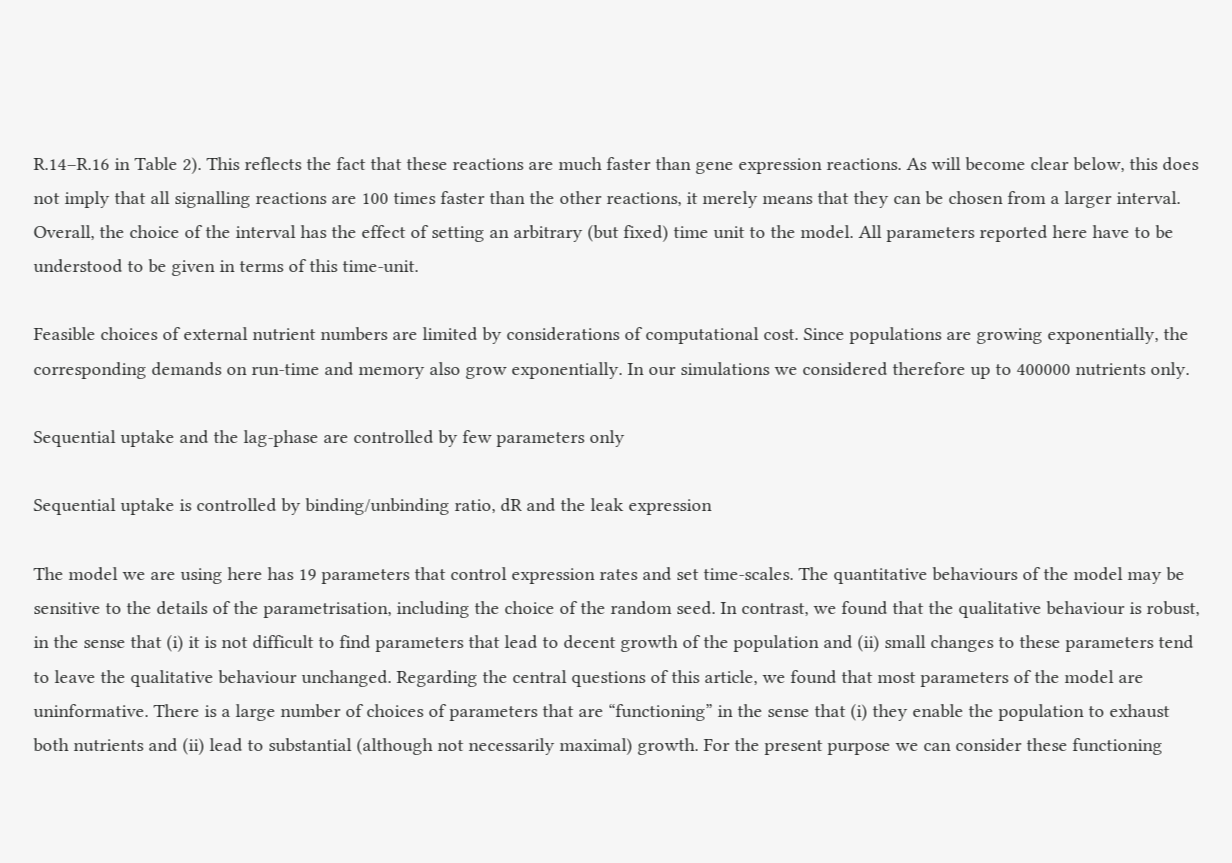R.14–R.16 in Table 2). This reflects the fact that these reactions are much faster than gene expression reactions. As will become clear below, this does not imply that all signalling reactions are 100 times faster than the other reactions, it merely means that they can be chosen from a larger interval. Overall, the choice of the interval has the effect of setting an arbitrary (but fixed) time unit to the model. All parameters reported here have to be understood to be given in terms of this time-unit.

Feasible choices of external nutrient numbers are limited by considerations of computational cost. Since populations are growing exponentially, the corresponding demands on run-time and memory also grow exponentially. In our simulations we considered therefore up to 400000 nutrients only.

Sequential uptake and the lag-phase are controlled by few parameters only

Sequential uptake is controlled by binding/unbinding ratio, dR and the leak expression

The model we are using here has 19 parameters that control expression rates and set time-scales. The quantitative behaviours of the model may be sensitive to the details of the parametrisation, including the choice of the random seed. In contrast, we found that the qualitative behaviour is robust, in the sense that (i) it is not difficult to find parameters that lead to decent growth of the population and (ii) small changes to these parameters tend to leave the qualitative behaviour unchanged. Regarding the central questions of this article, we found that most parameters of the model are uninformative. There is a large number of choices of parameters that are “functioning” in the sense that (i) they enable the population to exhaust both nutrients and (ii) lead to substantial (although not necessarily maximal) growth. For the present purpose we can consider these functioning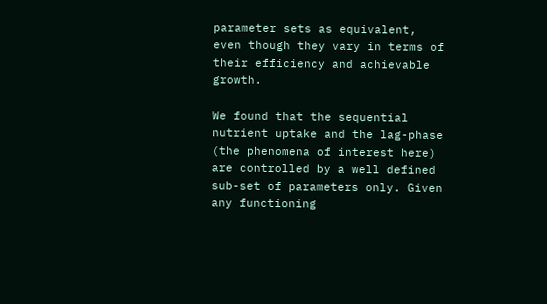parameter sets as equivalent, even though they vary in terms of their efficiency and achievable growth.

We found that the sequential nutrient uptake and the lag-phase (the phenomena of interest here) are controlled by a well defined sub-set of parameters only. Given any functioning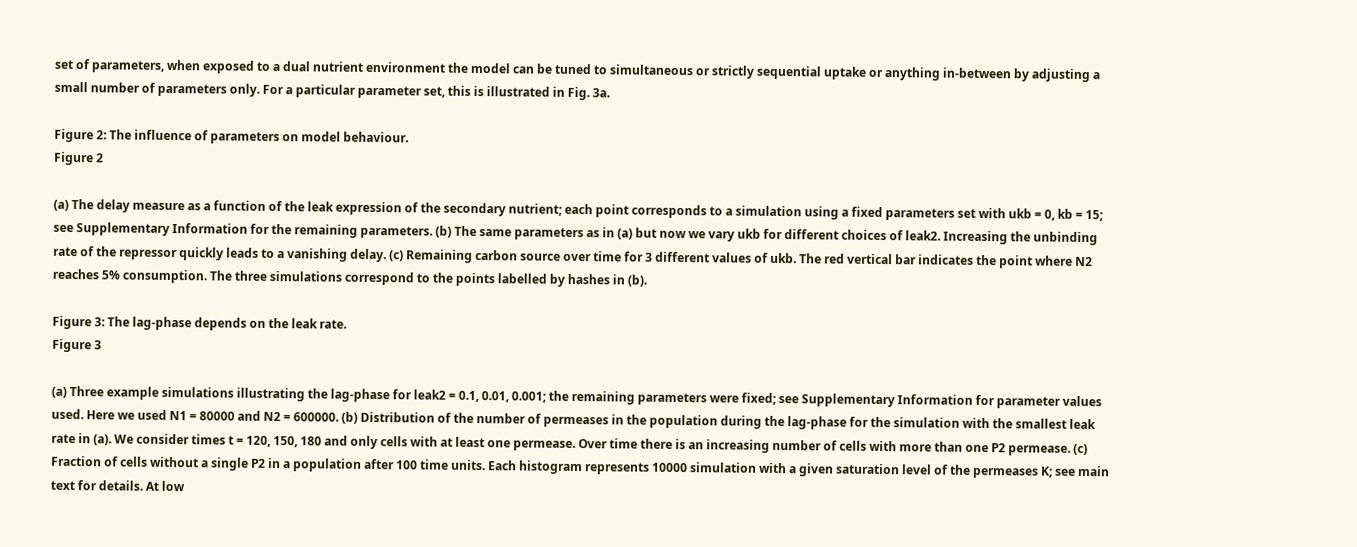set of parameters, when exposed to a dual nutrient environment the model can be tuned to simultaneous or strictly sequential uptake or anything in-between by adjusting a small number of parameters only. For a particular parameter set, this is illustrated in Fig. 3a.

Figure 2: The influence of parameters on model behaviour.
Figure 2

(a) The delay measure as a function of the leak expression of the secondary nutrient; each point corresponds to a simulation using a fixed parameters set with ukb = 0, kb = 15; see Supplementary Information for the remaining parameters. (b) The same parameters as in (a) but now we vary ukb for different choices of leak2. Increasing the unbinding rate of the repressor quickly leads to a vanishing delay. (c) Remaining carbon source over time for 3 different values of ukb. The red vertical bar indicates the point where N2 reaches 5% consumption. The three simulations correspond to the points labelled by hashes in (b).

Figure 3: The lag-phase depends on the leak rate.
Figure 3

(a) Three example simulations illustrating the lag-phase for leak2 = 0.1, 0.01, 0.001; the remaining parameters were fixed; see Supplementary Information for parameter values used. Here we used N1 = 80000 and N2 = 600000. (b) Distribution of the number of permeases in the population during the lag-phase for the simulation with the smallest leak rate in (a). We consider times t = 120, 150, 180 and only cells with at least one permease. Over time there is an increasing number of cells with more than one P2 permease. (c) Fraction of cells without a single P2 in a population after 100 time units. Each histogram represents 10000 simulation with a given saturation level of the permeases K; see main text for details. At low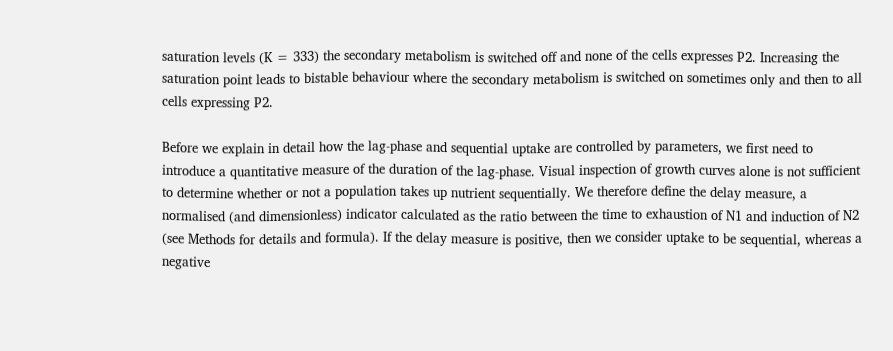saturation levels (K = 333) the secondary metabolism is switched off and none of the cells expresses P2. Increasing the saturation point leads to bistable behaviour where the secondary metabolism is switched on sometimes only and then to all cells expressing P2.

Before we explain in detail how the lag-phase and sequential uptake are controlled by parameters, we first need to introduce a quantitative measure of the duration of the lag-phase. Visual inspection of growth curves alone is not sufficient to determine whether or not a population takes up nutrient sequentially. We therefore define the delay measure, a normalised (and dimensionless) indicator calculated as the ratio between the time to exhaustion of N1 and induction of N2 (see Methods for details and formula). If the delay measure is positive, then we consider uptake to be sequential, whereas a negative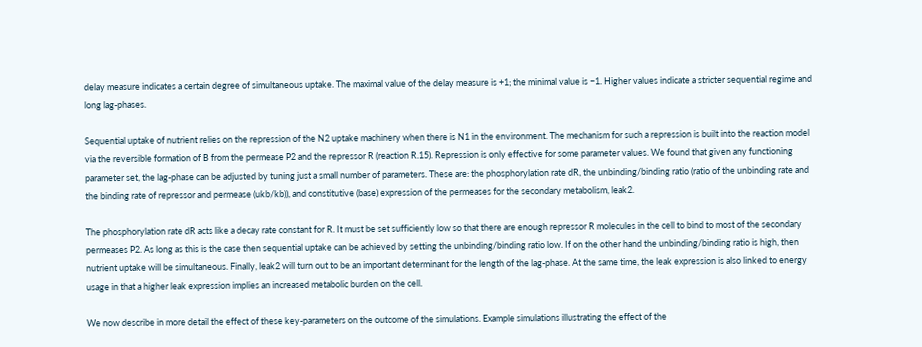delay measure indicates a certain degree of simultaneous uptake. The maximal value of the delay measure is +1; the minimal value is −1. Higher values indicate a stricter sequential regime and long lag-phases.

Sequential uptake of nutrient relies on the repression of the N2 uptake machinery when there is N1 in the environment. The mechanism for such a repression is built into the reaction model via the reversible formation of B from the permease P2 and the repressor R (reaction R.15). Repression is only effective for some parameter values. We found that given any functioning parameter set, the lag-phase can be adjusted by tuning just a small number of parameters. These are: the phosphorylation rate dR, the unbinding/binding ratio (ratio of the unbinding rate and the binding rate of repressor and permease (ukb/kb)), and constitutive (base) expression of the permeases for the secondary metabolism, leak2.

The phosphorylation rate dR acts like a decay rate constant for R. It must be set sufficiently low so that there are enough repressor R molecules in the cell to bind to most of the secondary permeases P2. As long as this is the case then sequential uptake can be achieved by setting the unbinding/binding ratio low. If on the other hand the unbinding/binding ratio is high, then nutrient uptake will be simultaneous. Finally, leak2 will turn out to be an important determinant for the length of the lag-phase. At the same time, the leak expression is also linked to energy usage in that a higher leak expression implies an increased metabolic burden on the cell.

We now describe in more detail the effect of these key-parameters on the outcome of the simulations. Example simulations illustrating the effect of the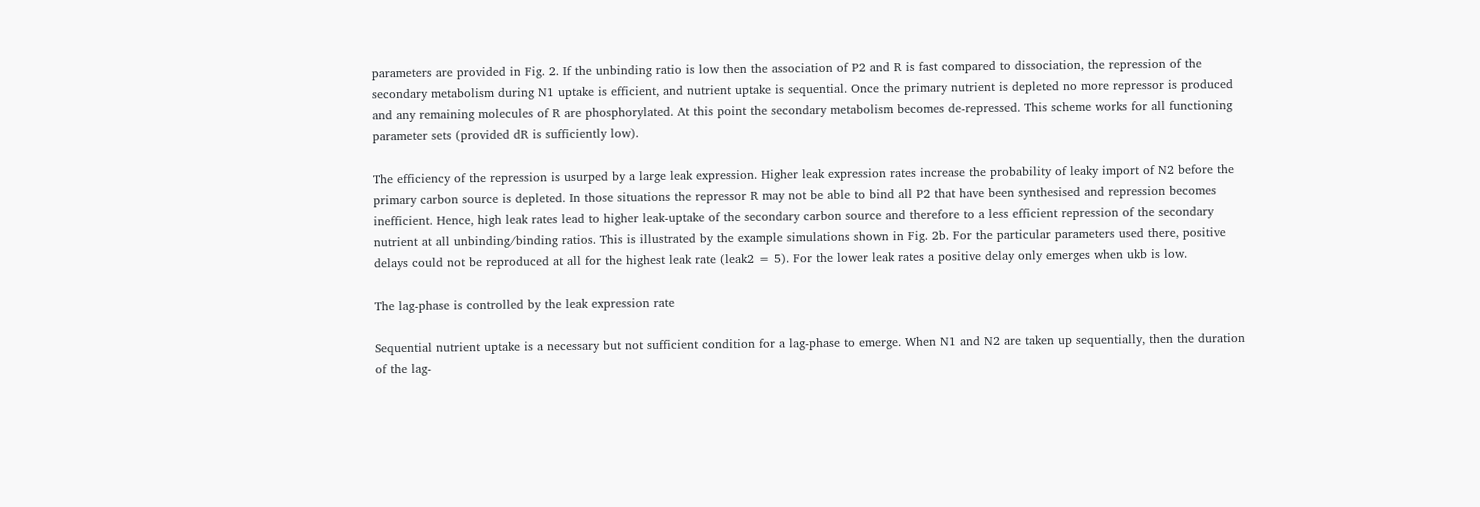parameters are provided in Fig. 2. If the unbinding ratio is low then the association of P2 and R is fast compared to dissociation, the repression of the secondary metabolism during N1 uptake is efficient, and nutrient uptake is sequential. Once the primary nutrient is depleted no more repressor is produced and any remaining molecules of R are phosphorylated. At this point the secondary metabolism becomes de-repressed. This scheme works for all functioning parameter sets (provided dR is sufficiently low).

The efficiency of the repression is usurped by a large leak expression. Higher leak expression rates increase the probability of leaky import of N2 before the primary carbon source is depleted. In those situations the repressor R may not be able to bind all P2 that have been synthesised and repression becomes inefficient. Hence, high leak rates lead to higher leak-uptake of the secondary carbon source and therefore to a less efficient repression of the secondary nutrient at all unbinding/binding ratios. This is illustrated by the example simulations shown in Fig. 2b. For the particular parameters used there, positive delays could not be reproduced at all for the highest leak rate (leak2 = 5). For the lower leak rates a positive delay only emerges when ukb is low.

The lag-phase is controlled by the leak expression rate

Sequential nutrient uptake is a necessary but not sufficient condition for a lag-phase to emerge. When N1 and N2 are taken up sequentially, then the duration of the lag-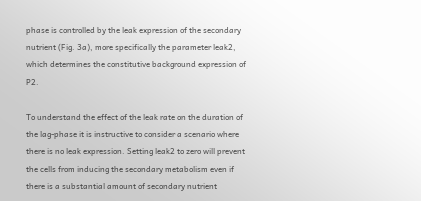phase is controlled by the leak expression of the secondary nutrient (Fig. 3a), more specifically the parameter leak2, which determines the constitutive background expression of P2.

To understand the effect of the leak rate on the duration of the lag-phase it is instructive to consider a scenario where there is no leak expression. Setting leak2 to zero will prevent the cells from inducing the secondary metabolism even if there is a substantial amount of secondary nutrient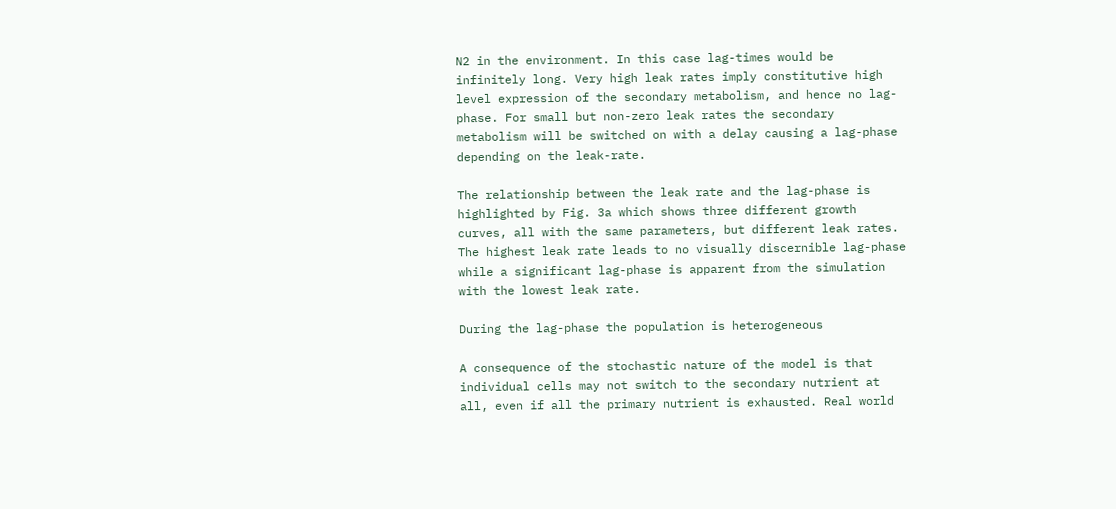N2 in the environment. In this case lag-times would be infinitely long. Very high leak rates imply constitutive high level expression of the secondary metabolism, and hence no lag-phase. For small but non-zero leak rates the secondary metabolism will be switched on with a delay causing a lag-phase depending on the leak-rate.

The relationship between the leak rate and the lag-phase is highlighted by Fig. 3a which shows three different growth curves, all with the same parameters, but different leak rates. The highest leak rate leads to no visually discernible lag-phase while a significant lag-phase is apparent from the simulation with the lowest leak rate.

During the lag-phase the population is heterogeneous

A consequence of the stochastic nature of the model is that individual cells may not switch to the secondary nutrient at all, even if all the primary nutrient is exhausted. Real world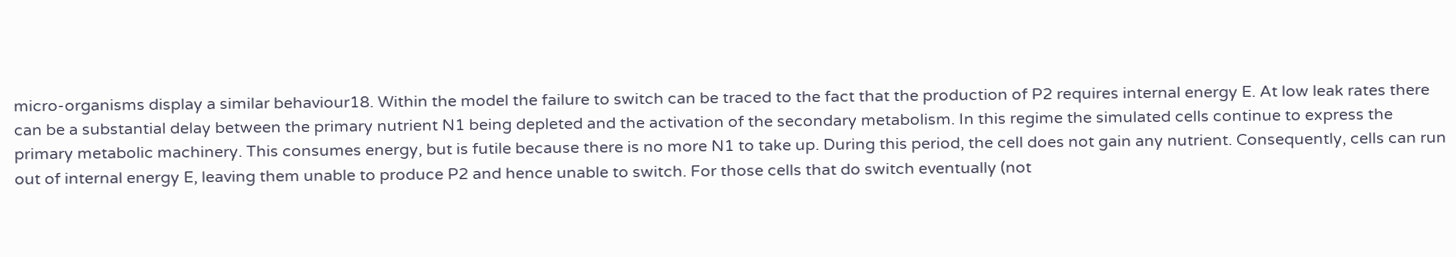micro-organisms display a similar behaviour18. Within the model the failure to switch can be traced to the fact that the production of P2 requires internal energy E. At low leak rates there can be a substantial delay between the primary nutrient N1 being depleted and the activation of the secondary metabolism. In this regime the simulated cells continue to express the primary metabolic machinery. This consumes energy, but is futile because there is no more N1 to take up. During this period, the cell does not gain any nutrient. Consequently, cells can run out of internal energy E, leaving them unable to produce P2 and hence unable to switch. For those cells that do switch eventually (not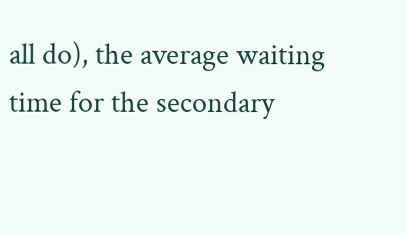all do), the average waiting time for the secondary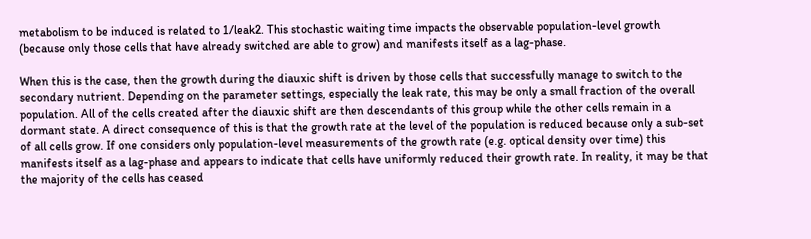metabolism to be induced is related to 1/leak2. This stochastic waiting time impacts the observable population-level growth (because only those cells that have already switched are able to grow) and manifests itself as a lag-phase.

When this is the case, then the growth during the diauxic shift is driven by those cells that successfully manage to switch to the secondary nutrient. Depending on the parameter settings, especially the leak rate, this may be only a small fraction of the overall population. All of the cells created after the diauxic shift are then descendants of this group while the other cells remain in a dormant state. A direct consequence of this is that the growth rate at the level of the population is reduced because only a sub-set of all cells grow. If one considers only population-level measurements of the growth rate (e.g. optical density over time) this manifests itself as a lag-phase and appears to indicate that cells have uniformly reduced their growth rate. In reality, it may be that the majority of the cells has ceased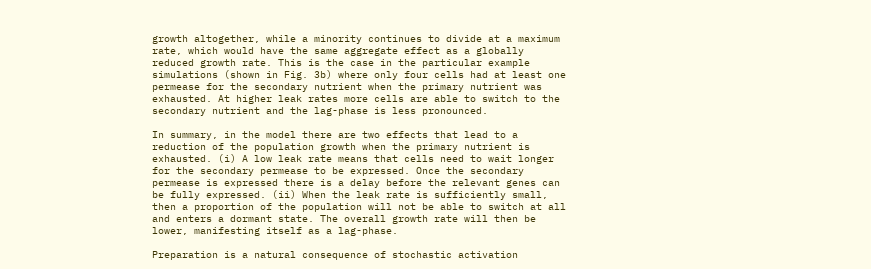growth altogether, while a minority continues to divide at a maximum rate, which would have the same aggregate effect as a globally reduced growth rate. This is the case in the particular example simulations (shown in Fig. 3b) where only four cells had at least one permease for the secondary nutrient when the primary nutrient was exhausted. At higher leak rates more cells are able to switch to the secondary nutrient and the lag-phase is less pronounced.

In summary, in the model there are two effects that lead to a reduction of the population growth when the primary nutrient is exhausted. (i) A low leak rate means that cells need to wait longer for the secondary permease to be expressed. Once the secondary permease is expressed there is a delay before the relevant genes can be fully expressed. (ii) When the leak rate is sufficiently small, then a proportion of the population will not be able to switch at all and enters a dormant state. The overall growth rate will then be lower, manifesting itself as a lag-phase.

Preparation is a natural consequence of stochastic activation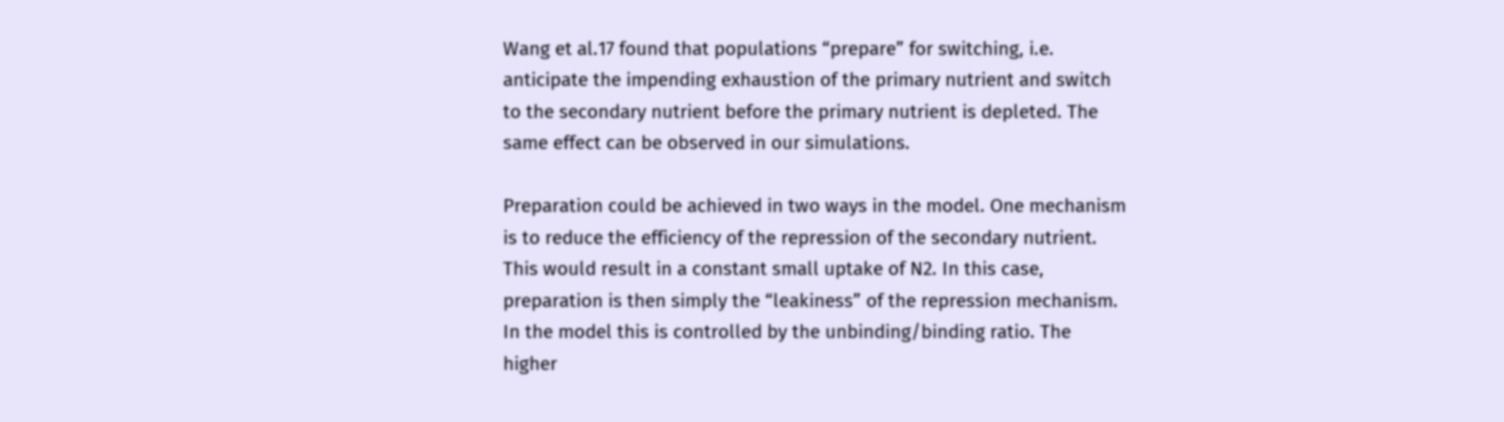Wang et al.17 found that populations “prepare” for switching, i.e. anticipate the impending exhaustion of the primary nutrient and switch to the secondary nutrient before the primary nutrient is depleted. The same effect can be observed in our simulations.

Preparation could be achieved in two ways in the model. One mechanism is to reduce the efficiency of the repression of the secondary nutrient. This would result in a constant small uptake of N2. In this case, preparation is then simply the “leakiness” of the repression mechanism. In the model this is controlled by the unbinding/binding ratio. The higher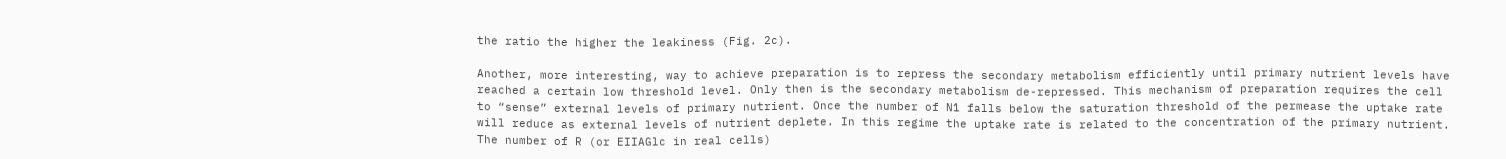the ratio the higher the leakiness (Fig. 2c).

Another, more interesting, way to achieve preparation is to repress the secondary metabolism efficiently until primary nutrient levels have reached a certain low threshold level. Only then is the secondary metabolism de-repressed. This mechanism of preparation requires the cell to “sense” external levels of primary nutrient. Once the number of N1 falls below the saturation threshold of the permease the uptake rate will reduce as external levels of nutrient deplete. In this regime the uptake rate is related to the concentration of the primary nutrient. The number of R (or EIIAGlc in real cells)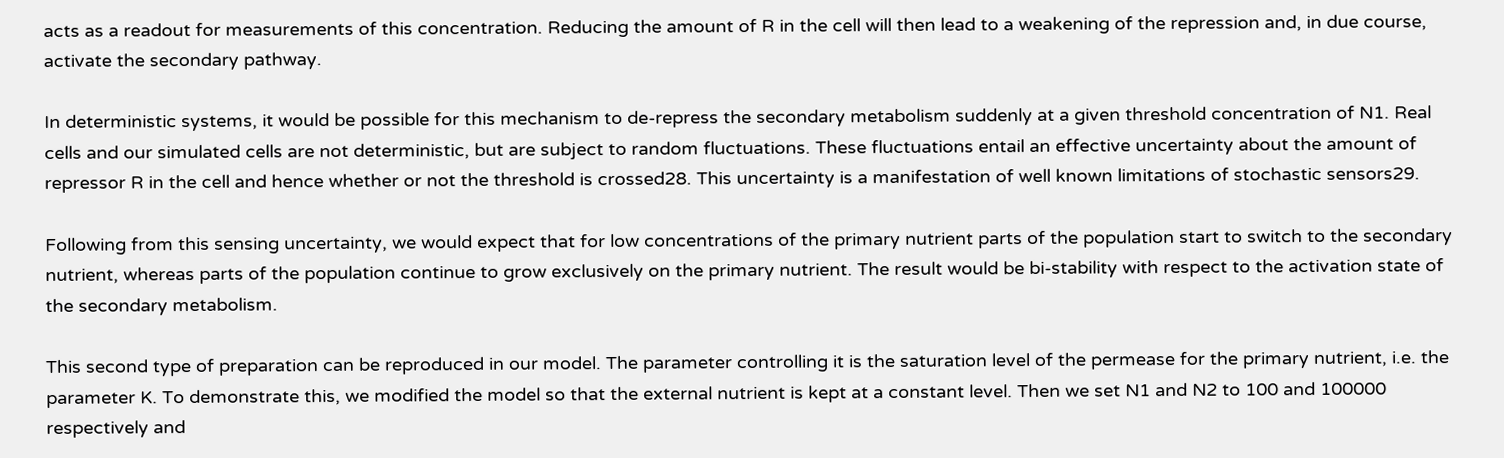acts as a readout for measurements of this concentration. Reducing the amount of R in the cell will then lead to a weakening of the repression and, in due course, activate the secondary pathway.

In deterministic systems, it would be possible for this mechanism to de-repress the secondary metabolism suddenly at a given threshold concentration of N1. Real cells and our simulated cells are not deterministic, but are subject to random fluctuations. These fluctuations entail an effective uncertainty about the amount of repressor R in the cell and hence whether or not the threshold is crossed28. This uncertainty is a manifestation of well known limitations of stochastic sensors29.

Following from this sensing uncertainty, we would expect that for low concentrations of the primary nutrient parts of the population start to switch to the secondary nutrient, whereas parts of the population continue to grow exclusively on the primary nutrient. The result would be bi-stability with respect to the activation state of the secondary metabolism.

This second type of preparation can be reproduced in our model. The parameter controlling it is the saturation level of the permease for the primary nutrient, i.e. the parameter K. To demonstrate this, we modified the model so that the external nutrient is kept at a constant level. Then we set N1 and N2 to 100 and 100000 respectively and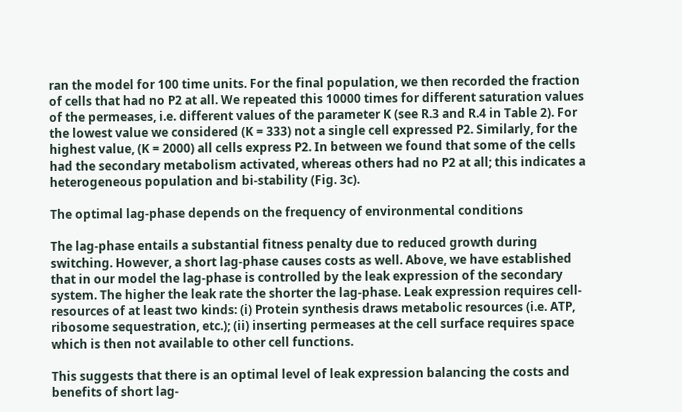ran the model for 100 time units. For the final population, we then recorded the fraction of cells that had no P2 at all. We repeated this 10000 times for different saturation values of the permeases, i.e. different values of the parameter K (see R.3 and R.4 in Table 2). For the lowest value we considered (K = 333) not a single cell expressed P2. Similarly, for the highest value, (K = 2000) all cells express P2. In between we found that some of the cells had the secondary metabolism activated, whereas others had no P2 at all; this indicates a heterogeneous population and bi-stability (Fig. 3c).

The optimal lag-phase depends on the frequency of environmental conditions

The lag-phase entails a substantial fitness penalty due to reduced growth during switching. However, a short lag-phase causes costs as well. Above, we have established that in our model the lag-phase is controlled by the leak expression of the secondary system. The higher the leak rate the shorter the lag-phase. Leak expression requires cell-resources of at least two kinds: (i) Protein synthesis draws metabolic resources (i.e. ATP, ribosome sequestration, etc.); (ii) inserting permeases at the cell surface requires space which is then not available to other cell functions.

This suggests that there is an optimal level of leak expression balancing the costs and benefits of short lag-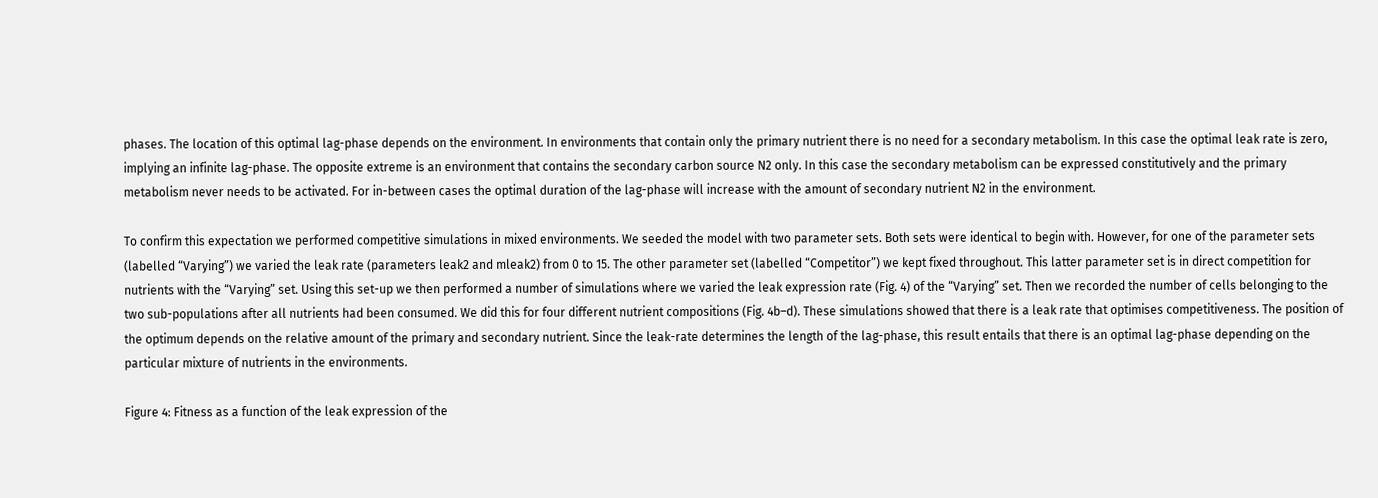phases. The location of this optimal lag-phase depends on the environment. In environments that contain only the primary nutrient there is no need for a secondary metabolism. In this case the optimal leak rate is zero, implying an infinite lag-phase. The opposite extreme is an environment that contains the secondary carbon source N2 only. In this case the secondary metabolism can be expressed constitutively and the primary metabolism never needs to be activated. For in-between cases the optimal duration of the lag-phase will increase with the amount of secondary nutrient N2 in the environment.

To confirm this expectation we performed competitive simulations in mixed environments. We seeded the model with two parameter sets. Both sets were identical to begin with. However, for one of the parameter sets (labelled “Varying”) we varied the leak rate (parameters leak2 and mleak2) from 0 to 15. The other parameter set (labelled “Competitor”) we kept fixed throughout. This latter parameter set is in direct competition for nutrients with the “Varying” set. Using this set-up we then performed a number of simulations where we varied the leak expression rate (Fig. 4) of the “Varying” set. Then we recorded the number of cells belonging to the two sub-populations after all nutrients had been consumed. We did this for four different nutrient compositions (Fig. 4b–d). These simulations showed that there is a leak rate that optimises competitiveness. The position of the optimum depends on the relative amount of the primary and secondary nutrient. Since the leak-rate determines the length of the lag-phase, this result entails that there is an optimal lag-phase depending on the particular mixture of nutrients in the environments.

Figure 4: Fitness as a function of the leak expression of the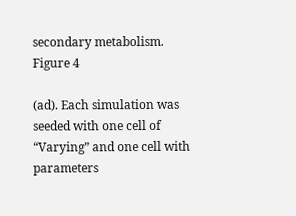secondary metabolism.
Figure 4

(ad). Each simulation was seeded with one cell of “Varying” and one cell with parameters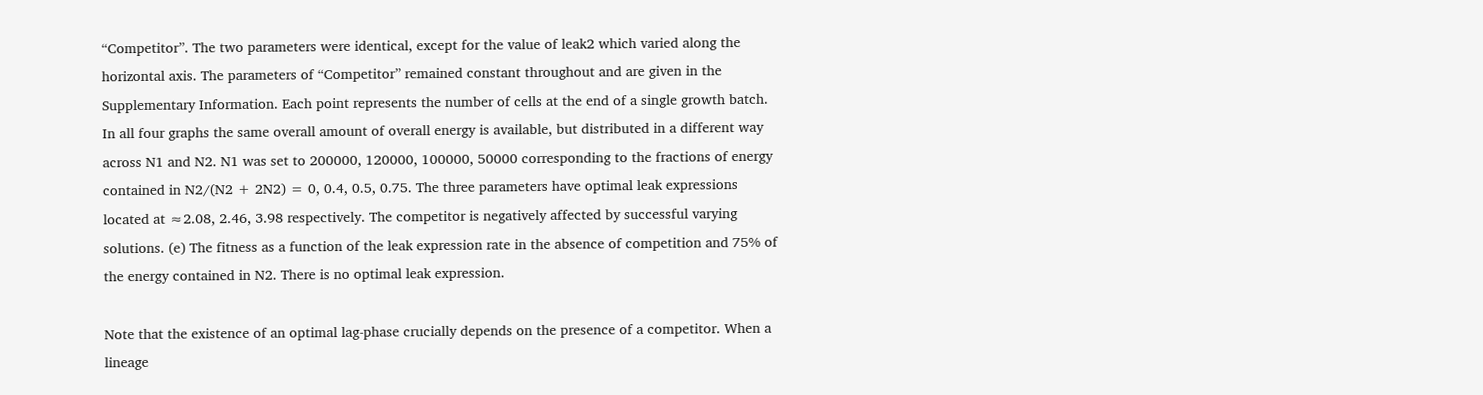“Competitor”. The two parameters were identical, except for the value of leak2 which varied along the horizontal axis. The parameters of “Competitor” remained constant throughout and are given in the Supplementary Information. Each point represents the number of cells at the end of a single growth batch. In all four graphs the same overall amount of overall energy is available, but distributed in a different way across N1 and N2. N1 was set to 200000, 120000, 100000, 50000 corresponding to the fractions of energy contained in N2/(N2 + 2N2) = 0, 0.4, 0.5, 0.75. The three parameters have optimal leak expressions located at ≈2.08, 2.46, 3.98 respectively. The competitor is negatively affected by successful varying solutions. (e) The fitness as a function of the leak expression rate in the absence of competition and 75% of the energy contained in N2. There is no optimal leak expression.

Note that the existence of an optimal lag-phase crucially depends on the presence of a competitor. When a lineage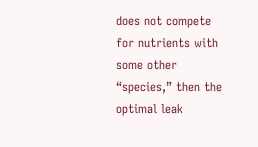does not compete for nutrients with some other “species,” then the optimal leak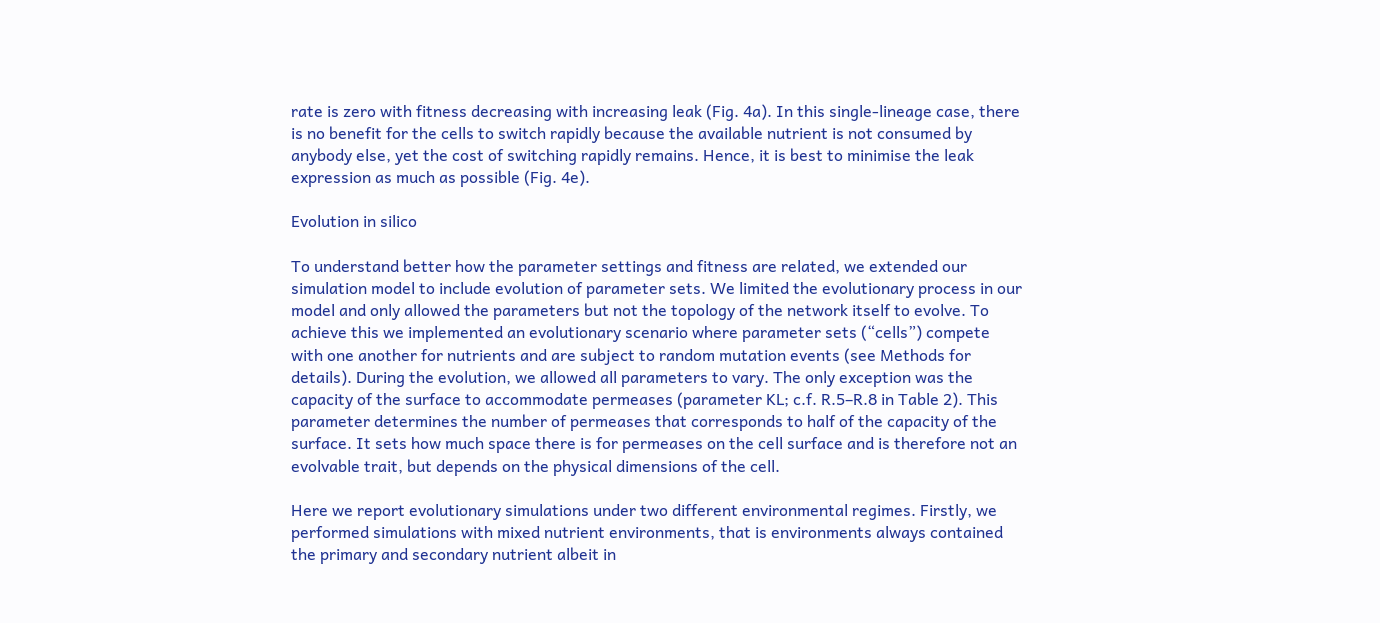rate is zero with fitness decreasing with increasing leak (Fig. 4a). In this single-lineage case, there is no benefit for the cells to switch rapidly because the available nutrient is not consumed by anybody else, yet the cost of switching rapidly remains. Hence, it is best to minimise the leak expression as much as possible (Fig. 4e).

Evolution in silico

To understand better how the parameter settings and fitness are related, we extended our simulation model to include evolution of parameter sets. We limited the evolutionary process in our model and only allowed the parameters but not the topology of the network itself to evolve. To achieve this we implemented an evolutionary scenario where parameter sets (“cells”) compete with one another for nutrients and are subject to random mutation events (see Methods for details). During the evolution, we allowed all parameters to vary. The only exception was the capacity of the surface to accommodate permeases (parameter KL; c.f. R.5–R.8 in Table 2). This parameter determines the number of permeases that corresponds to half of the capacity of the surface. It sets how much space there is for permeases on the cell surface and is therefore not an evolvable trait, but depends on the physical dimensions of the cell.

Here we report evolutionary simulations under two different environmental regimes. Firstly, we performed simulations with mixed nutrient environments, that is environments always contained the primary and secondary nutrient albeit in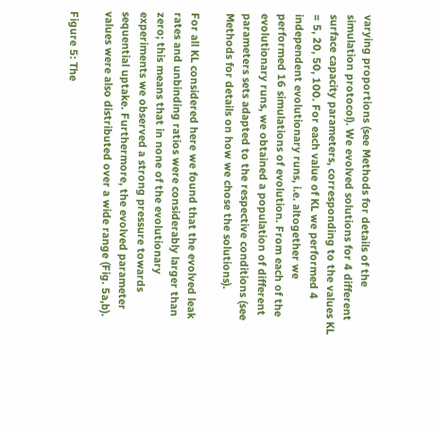varying proportions (see Methods for details of the simulation protocol). We evolved solutions for 4 different surface capacity parameters, corresponding to the values KL = 5, 20, 50, 100. For each value of KL we performed 4 independent evolutionary runs, i.e. altogether we performed 16 simulations of evolution. From each of the evolutionary runs, we obtained a population of different parameters sets adapted to the respective conditions (see Methods for details on how we chose the solutions).

For all KL considered here we found that the evolved leak rates and unbinding ratios were considerably larger than zero; this means that in none of the evolutionary experiments we observed a strong pressure towards sequential uptake. Furthermore, the evolved parameter values were also distributed over a wide range (Fig. 5a,b).

Figure 5: The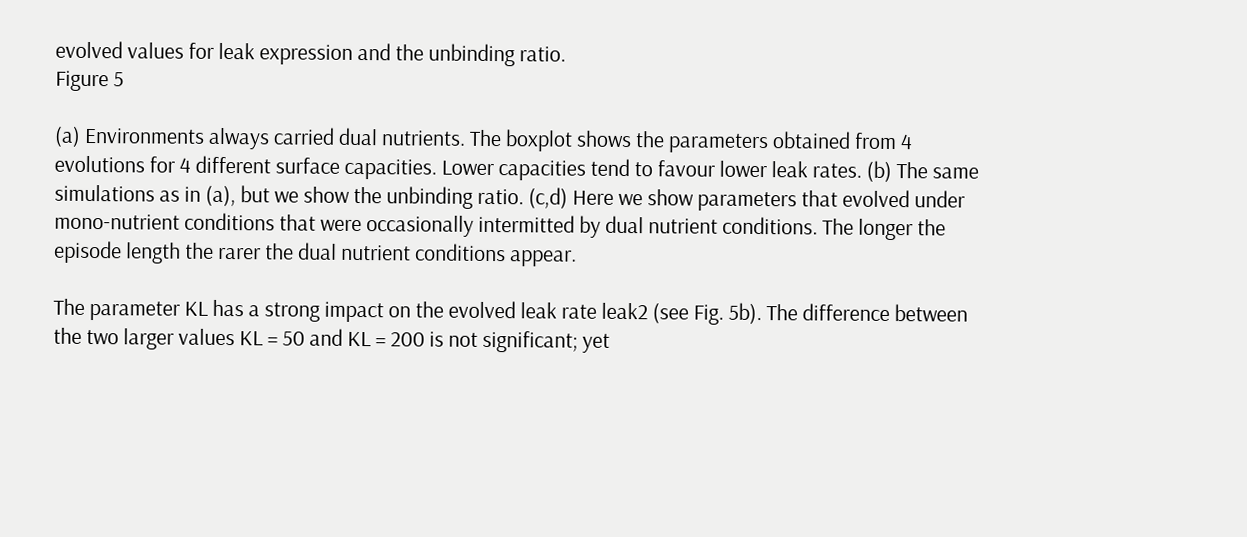evolved values for leak expression and the unbinding ratio.
Figure 5

(a) Environments always carried dual nutrients. The boxplot shows the parameters obtained from 4 evolutions for 4 different surface capacities. Lower capacities tend to favour lower leak rates. (b) The same simulations as in (a), but we show the unbinding ratio. (c,d) Here we show parameters that evolved under mono-nutrient conditions that were occasionally intermitted by dual nutrient conditions. The longer the episode length the rarer the dual nutrient conditions appear.

The parameter KL has a strong impact on the evolved leak rate leak2 (see Fig. 5b). The difference between the two larger values KL = 50 and KL = 200 is not significant; yet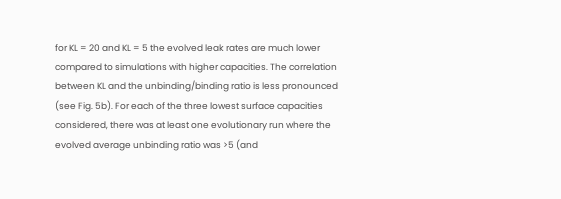for KL = 20 and KL = 5 the evolved leak rates are much lower compared to simulations with higher capacities. The correlation between KL and the unbinding/binding ratio is less pronounced (see Fig. 5b). For each of the three lowest surface capacities considered, there was at least one evolutionary run where the evolved average unbinding ratio was >5 (and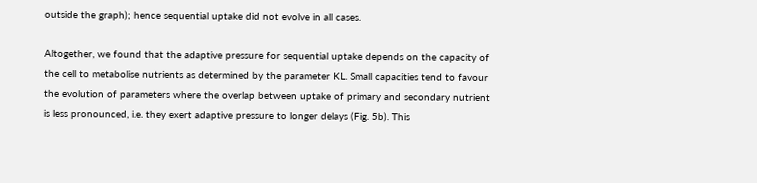outside the graph); hence sequential uptake did not evolve in all cases.

Altogether, we found that the adaptive pressure for sequential uptake depends on the capacity of the cell to metabolise nutrients as determined by the parameter KL. Small capacities tend to favour the evolution of parameters where the overlap between uptake of primary and secondary nutrient is less pronounced, i.e. they exert adaptive pressure to longer delays (Fig. 5b). This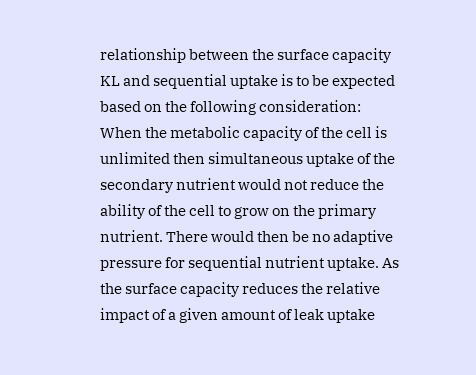relationship between the surface capacity KL and sequential uptake is to be expected based on the following consideration: When the metabolic capacity of the cell is unlimited then simultaneous uptake of the secondary nutrient would not reduce the ability of the cell to grow on the primary nutrient. There would then be no adaptive pressure for sequential nutrient uptake. As the surface capacity reduces the relative impact of a given amount of leak uptake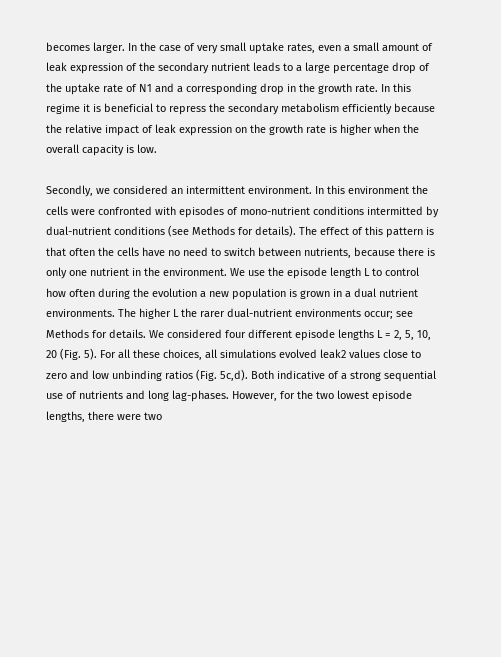becomes larger. In the case of very small uptake rates, even a small amount of leak expression of the secondary nutrient leads to a large percentage drop of the uptake rate of N1 and a corresponding drop in the growth rate. In this regime it is beneficial to repress the secondary metabolism efficiently because the relative impact of leak expression on the growth rate is higher when the overall capacity is low.

Secondly, we considered an intermittent environment. In this environment the cells were confronted with episodes of mono-nutrient conditions intermitted by dual-nutrient conditions (see Methods for details). The effect of this pattern is that often the cells have no need to switch between nutrients, because there is only one nutrient in the environment. We use the episode length L to control how often during the evolution a new population is grown in a dual nutrient environments. The higher L the rarer dual-nutrient environments occur; see Methods for details. We considered four different episode lengths L = 2, 5, 10, 20 (Fig. 5). For all these choices, all simulations evolved leak2 values close to zero and low unbinding ratios (Fig. 5c,d). Both indicative of a strong sequential use of nutrients and long lag-phases. However, for the two lowest episode lengths, there were two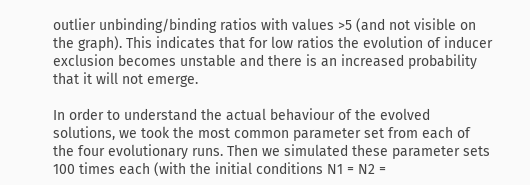outlier unbinding/binding ratios with values >5 (and not visible on the graph). This indicates that for low ratios the evolution of inducer exclusion becomes unstable and there is an increased probability that it will not emerge.

In order to understand the actual behaviour of the evolved solutions, we took the most common parameter set from each of the four evolutionary runs. Then we simulated these parameter sets 100 times each (with the initial conditions N1 = N2 =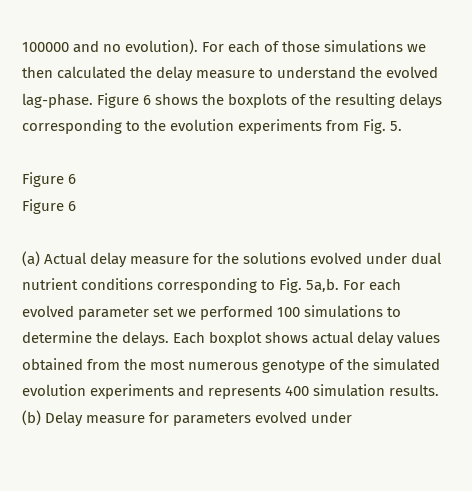100000 and no evolution). For each of those simulations we then calculated the delay measure to understand the evolved lag-phase. Figure 6 shows the boxplots of the resulting delays corresponding to the evolution experiments from Fig. 5.

Figure 6
Figure 6

(a) Actual delay measure for the solutions evolved under dual nutrient conditions corresponding to Fig. 5a,b. For each evolved parameter set we performed 100 simulations to determine the delays. Each boxplot shows actual delay values obtained from the most numerous genotype of the simulated evolution experiments and represents 400 simulation results. (b) Delay measure for parameters evolved under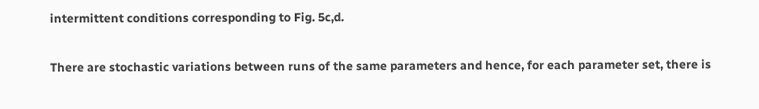intermittent conditions corresponding to Fig. 5c,d.

There are stochastic variations between runs of the same parameters and hence, for each parameter set, there is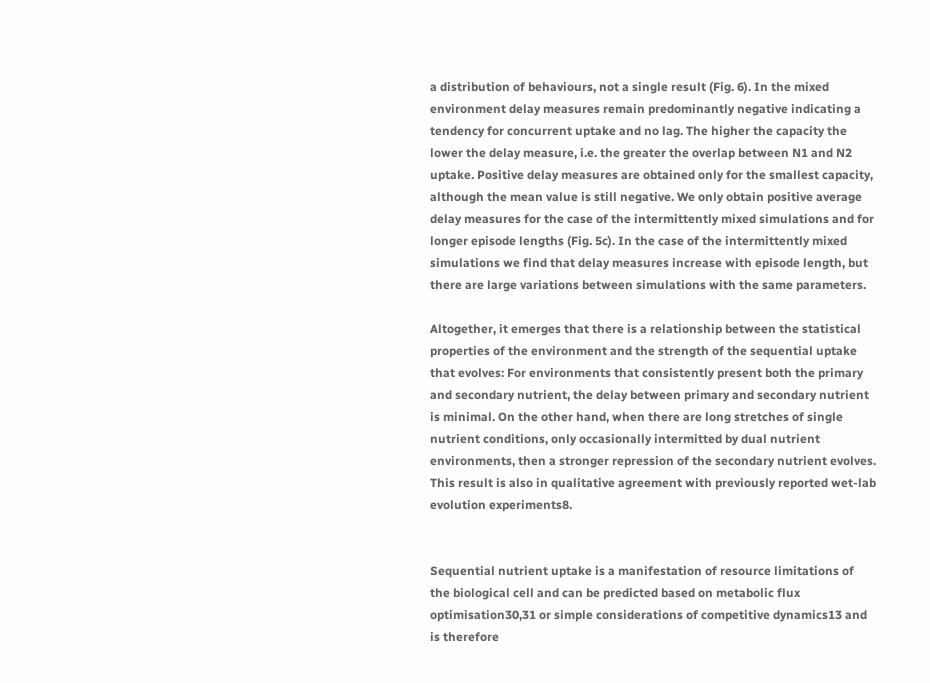a distribution of behaviours, not a single result (Fig. 6). In the mixed environment delay measures remain predominantly negative indicating a tendency for concurrent uptake and no lag. The higher the capacity the lower the delay measure, i.e. the greater the overlap between N1 and N2 uptake. Positive delay measures are obtained only for the smallest capacity, although the mean value is still negative. We only obtain positive average delay measures for the case of the intermittently mixed simulations and for longer episode lengths (Fig. 5c). In the case of the intermittently mixed simulations we find that delay measures increase with episode length, but there are large variations between simulations with the same parameters.

Altogether, it emerges that there is a relationship between the statistical properties of the environment and the strength of the sequential uptake that evolves: For environments that consistently present both the primary and secondary nutrient, the delay between primary and secondary nutrient is minimal. On the other hand, when there are long stretches of single nutrient conditions, only occasionally intermitted by dual nutrient environments, then a stronger repression of the secondary nutrient evolves. This result is also in qualitative agreement with previously reported wet-lab evolution experiments8.


Sequential nutrient uptake is a manifestation of resource limitations of the biological cell and can be predicted based on metabolic flux optimisation30,31 or simple considerations of competitive dynamics13 and is therefore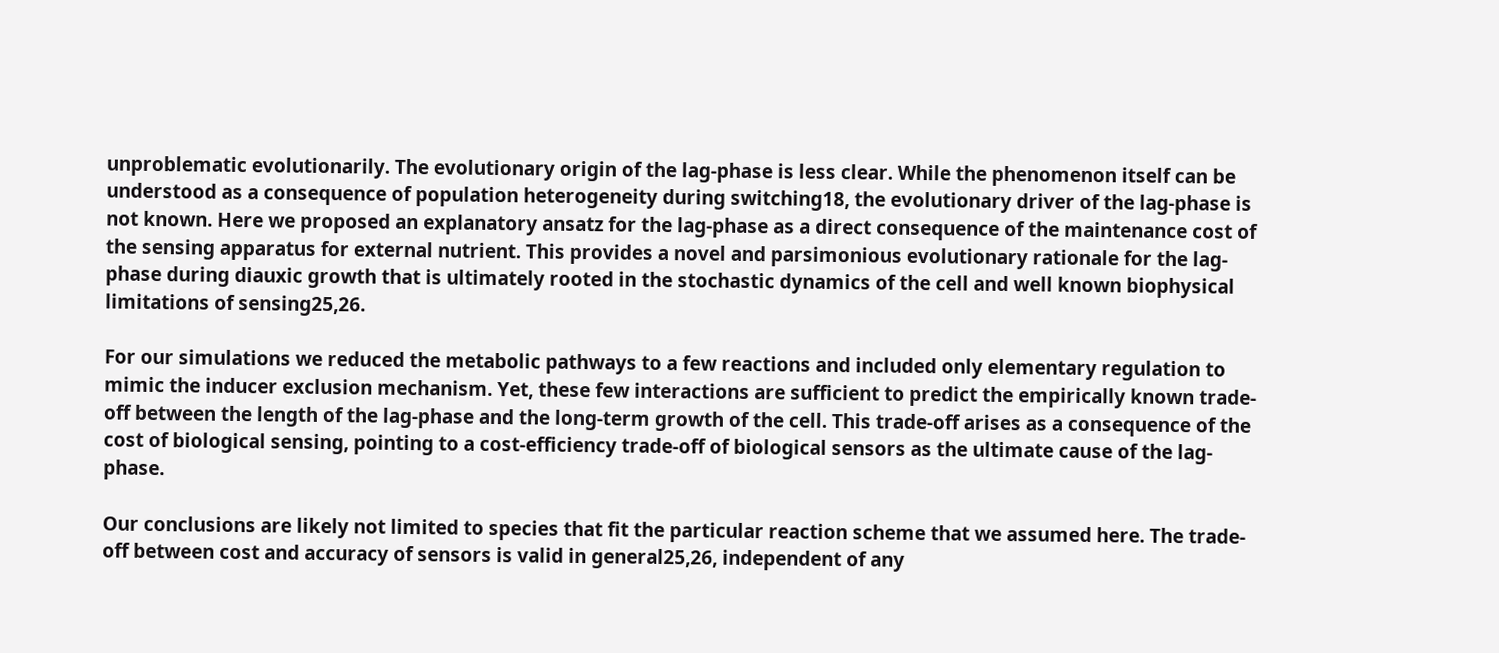unproblematic evolutionarily. The evolutionary origin of the lag-phase is less clear. While the phenomenon itself can be understood as a consequence of population heterogeneity during switching18, the evolutionary driver of the lag-phase is not known. Here we proposed an explanatory ansatz for the lag-phase as a direct consequence of the maintenance cost of the sensing apparatus for external nutrient. This provides a novel and parsimonious evolutionary rationale for the lag-phase during diauxic growth that is ultimately rooted in the stochastic dynamics of the cell and well known biophysical limitations of sensing25,26.

For our simulations we reduced the metabolic pathways to a few reactions and included only elementary regulation to mimic the inducer exclusion mechanism. Yet, these few interactions are sufficient to predict the empirically known trade-off between the length of the lag-phase and the long-term growth of the cell. This trade-off arises as a consequence of the cost of biological sensing, pointing to a cost-efficiency trade-off of biological sensors as the ultimate cause of the lag-phase.

Our conclusions are likely not limited to species that fit the particular reaction scheme that we assumed here. The trade-off between cost and accuracy of sensors is valid in general25,26, independent of any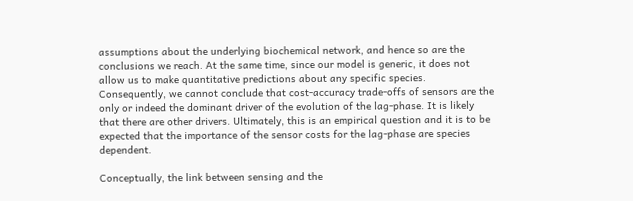assumptions about the underlying biochemical network, and hence so are the conclusions we reach. At the same time, since our model is generic, it does not allow us to make quantitative predictions about any specific species. Consequently, we cannot conclude that cost-accuracy trade-offs of sensors are the only or indeed the dominant driver of the evolution of the lag-phase. It is likely that there are other drivers. Ultimately, this is an empirical question and it is to be expected that the importance of the sensor costs for the lag-phase are species dependent.

Conceptually, the link between sensing and the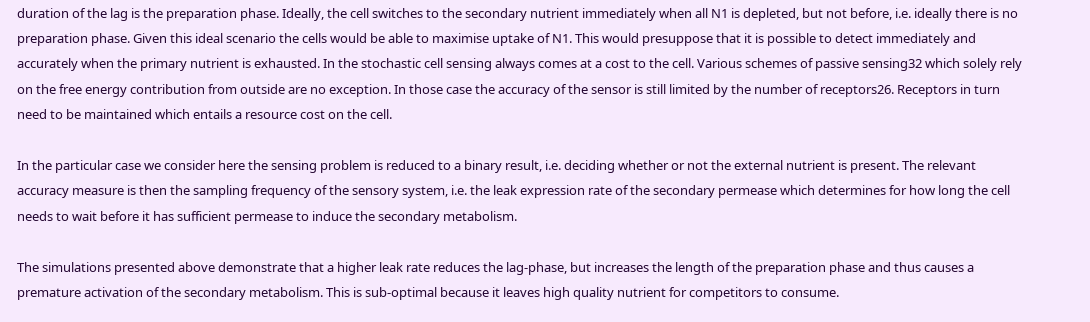duration of the lag is the preparation phase. Ideally, the cell switches to the secondary nutrient immediately when all N1 is depleted, but not before, i.e. ideally there is no preparation phase. Given this ideal scenario the cells would be able to maximise uptake of N1. This would presuppose that it is possible to detect immediately and accurately when the primary nutrient is exhausted. In the stochastic cell sensing always comes at a cost to the cell. Various schemes of passive sensing32 which solely rely on the free energy contribution from outside are no exception. In those case the accuracy of the sensor is still limited by the number of receptors26. Receptors in turn need to be maintained which entails a resource cost on the cell.

In the particular case we consider here the sensing problem is reduced to a binary result, i.e. deciding whether or not the external nutrient is present. The relevant accuracy measure is then the sampling frequency of the sensory system, i.e. the leak expression rate of the secondary permease which determines for how long the cell needs to wait before it has sufficient permease to induce the secondary metabolism.

The simulations presented above demonstrate that a higher leak rate reduces the lag-phase, but increases the length of the preparation phase and thus causes a premature activation of the secondary metabolism. This is sub-optimal because it leaves high quality nutrient for competitors to consume.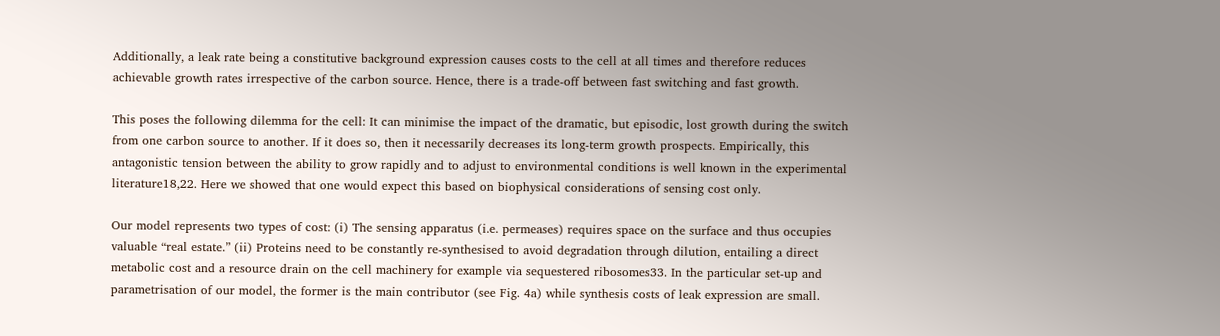Additionally, a leak rate being a constitutive background expression causes costs to the cell at all times and therefore reduces achievable growth rates irrespective of the carbon source. Hence, there is a trade-off between fast switching and fast growth.

This poses the following dilemma for the cell: It can minimise the impact of the dramatic, but episodic, lost growth during the switch from one carbon source to another. If it does so, then it necessarily decreases its long-term growth prospects. Empirically, this antagonistic tension between the ability to grow rapidly and to adjust to environmental conditions is well known in the experimental literature18,22. Here we showed that one would expect this based on biophysical considerations of sensing cost only.

Our model represents two types of cost: (i) The sensing apparatus (i.e. permeases) requires space on the surface and thus occupies valuable “real estate.” (ii) Proteins need to be constantly re-synthesised to avoid degradation through dilution, entailing a direct metabolic cost and a resource drain on the cell machinery for example via sequestered ribosomes33. In the particular set-up and parametrisation of our model, the former is the main contributor (see Fig. 4a) while synthesis costs of leak expression are small.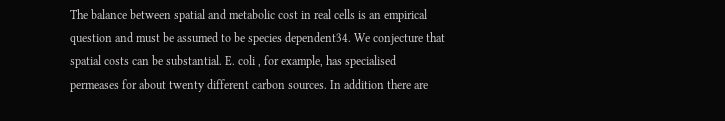The balance between spatial and metabolic cost in real cells is an empirical question and must be assumed to be species dependent34. We conjecture that spatial costs can be substantial. E. coli , for example, has specialised permeases for about twenty different carbon sources. In addition there are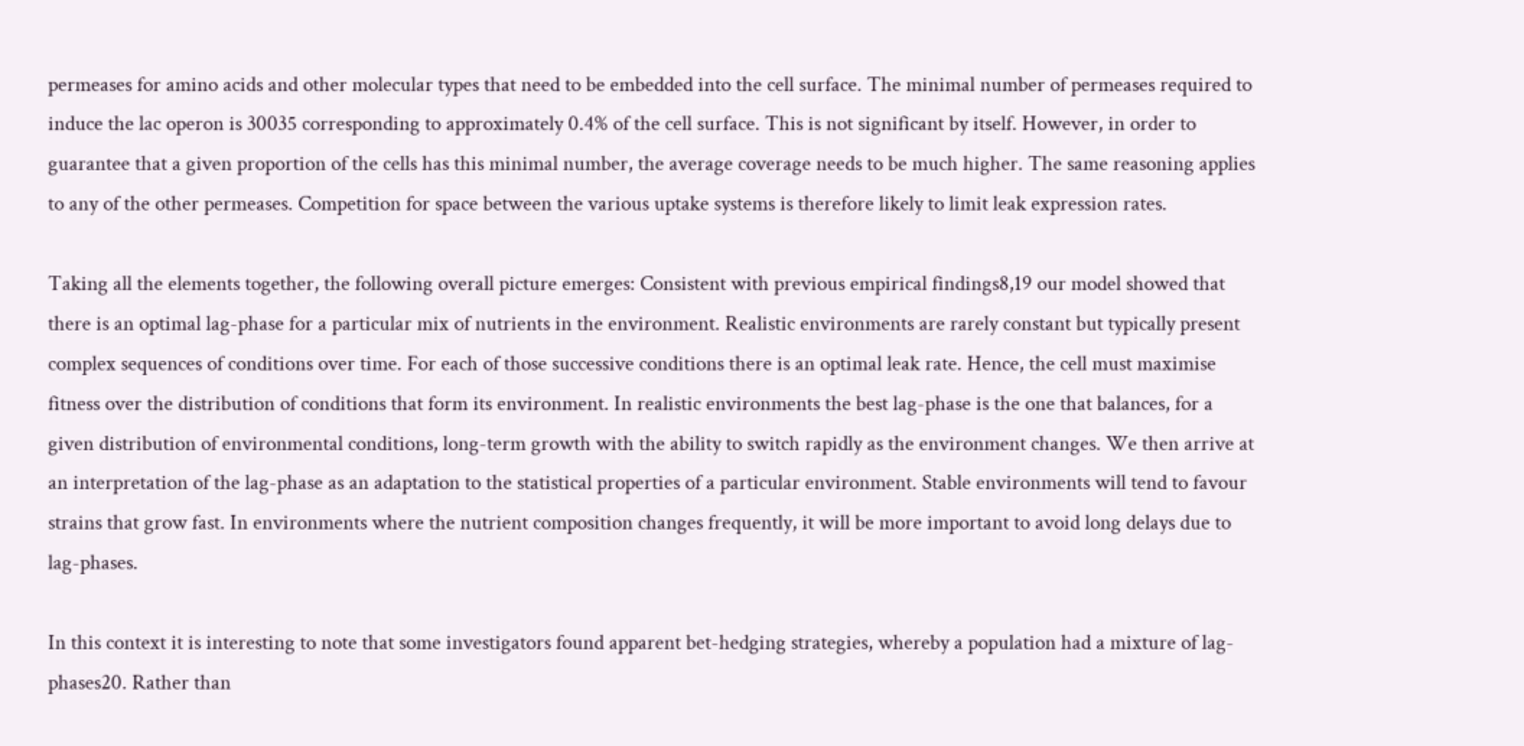permeases for amino acids and other molecular types that need to be embedded into the cell surface. The minimal number of permeases required to induce the lac operon is 30035 corresponding to approximately 0.4% of the cell surface. This is not significant by itself. However, in order to guarantee that a given proportion of the cells has this minimal number, the average coverage needs to be much higher. The same reasoning applies to any of the other permeases. Competition for space between the various uptake systems is therefore likely to limit leak expression rates.

Taking all the elements together, the following overall picture emerges: Consistent with previous empirical findings8,19 our model showed that there is an optimal lag-phase for a particular mix of nutrients in the environment. Realistic environments are rarely constant but typically present complex sequences of conditions over time. For each of those successive conditions there is an optimal leak rate. Hence, the cell must maximise fitness over the distribution of conditions that form its environment. In realistic environments the best lag-phase is the one that balances, for a given distribution of environmental conditions, long-term growth with the ability to switch rapidly as the environment changes. We then arrive at an interpretation of the lag-phase as an adaptation to the statistical properties of a particular environment. Stable environments will tend to favour strains that grow fast. In environments where the nutrient composition changes frequently, it will be more important to avoid long delays due to lag-phases.

In this context it is interesting to note that some investigators found apparent bet-hedging strategies, whereby a population had a mixture of lag-phases20. Rather than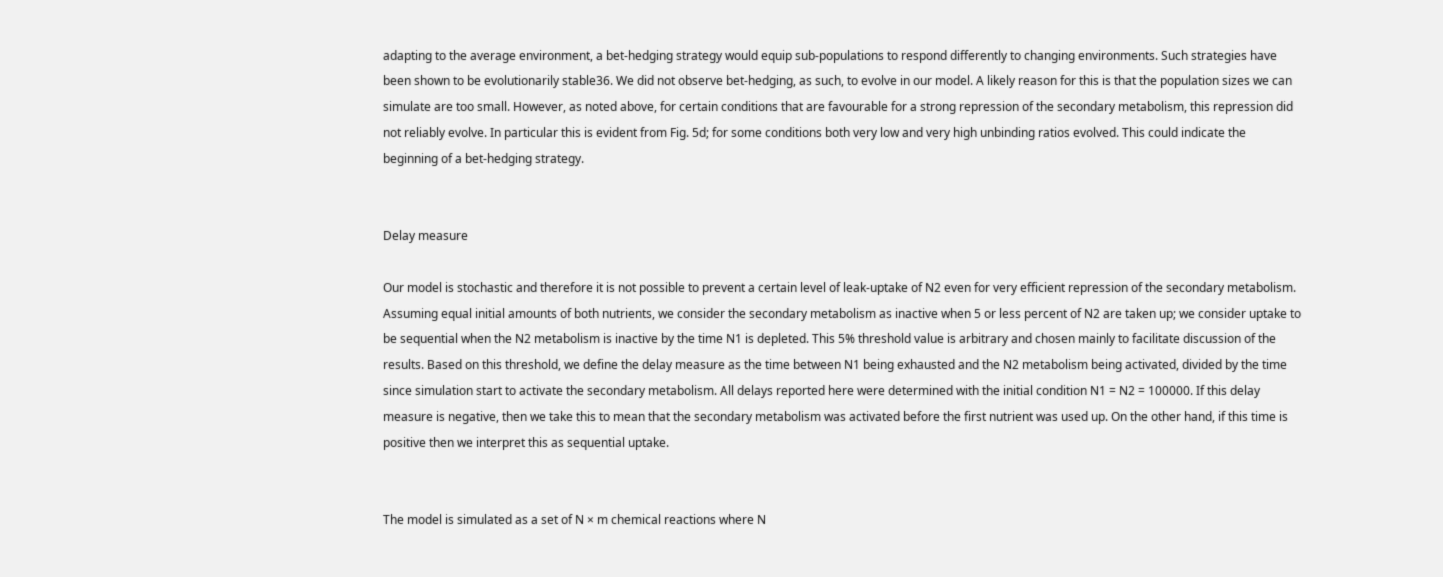adapting to the average environment, a bet-hedging strategy would equip sub-populations to respond differently to changing environments. Such strategies have been shown to be evolutionarily stable36. We did not observe bet-hedging, as such, to evolve in our model. A likely reason for this is that the population sizes we can simulate are too small. However, as noted above, for certain conditions that are favourable for a strong repression of the secondary metabolism, this repression did not reliably evolve. In particular this is evident from Fig. 5d; for some conditions both very low and very high unbinding ratios evolved. This could indicate the beginning of a bet-hedging strategy.


Delay measure

Our model is stochastic and therefore it is not possible to prevent a certain level of leak-uptake of N2 even for very efficient repression of the secondary metabolism. Assuming equal initial amounts of both nutrients, we consider the secondary metabolism as inactive when 5 or less percent of N2 are taken up; we consider uptake to be sequential when the N2 metabolism is inactive by the time N1 is depleted. This 5% threshold value is arbitrary and chosen mainly to facilitate discussion of the results. Based on this threshold, we define the delay measure as the time between N1 being exhausted and the N2 metabolism being activated, divided by the time since simulation start to activate the secondary metabolism. All delays reported here were determined with the initial condition N1 = N2 = 100000. If this delay measure is negative, then we take this to mean that the secondary metabolism was activated before the first nutrient was used up. On the other hand, if this time is positive then we interpret this as sequential uptake.


The model is simulated as a set of N × m chemical reactions where N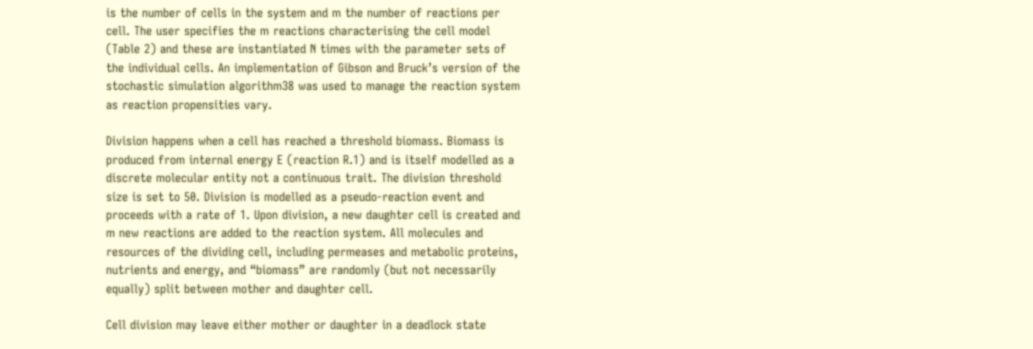is the number of cells in the system and m the number of reactions per cell. The user specifies the m reactions characterising the cell model (Table 2) and these are instantiated N times with the parameter sets of the individual cells. An implementation of Gibson and Bruck’s version of the stochastic simulation algorithm38 was used to manage the reaction system as reaction propensities vary.

Division happens when a cell has reached a threshold biomass. Biomass is produced from internal energy E (reaction R.1) and is itself modelled as a discrete molecular entity not a continuous trait. The division threshold size is set to 50. Division is modelled as a pseudo-reaction event and proceeds with a rate of 1. Upon division, a new daughter cell is created and m new reactions are added to the reaction system. All molecules and resources of the dividing cell, including permeases and metabolic proteins, nutrients and energy, and “biomass” are randomly (but not necessarily equally) split between mother and daughter cell.

Cell division may leave either mother or daughter in a deadlock state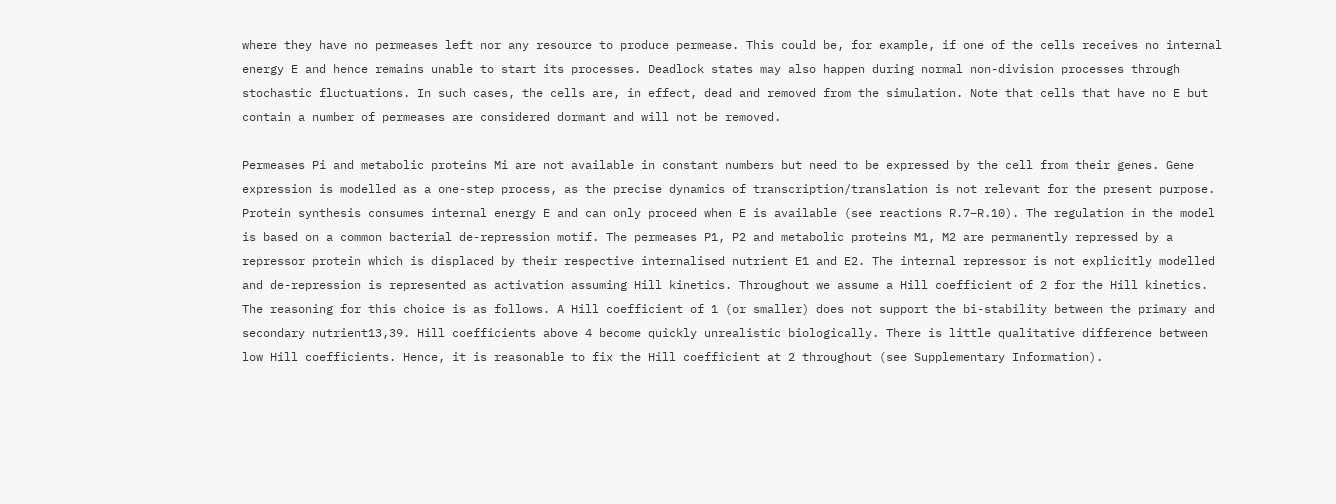where they have no permeases left nor any resource to produce permease. This could be, for example, if one of the cells receives no internal energy E and hence remains unable to start its processes. Deadlock states may also happen during normal non-division processes through stochastic fluctuations. In such cases, the cells are, in effect, dead and removed from the simulation. Note that cells that have no E but contain a number of permeases are considered dormant and will not be removed.

Permeases Pi and metabolic proteins Mi are not available in constant numbers but need to be expressed by the cell from their genes. Gene expression is modelled as a one-step process, as the precise dynamics of transcription/translation is not relevant for the present purpose. Protein synthesis consumes internal energy E and can only proceed when E is available (see reactions R.7–R.10). The regulation in the model is based on a common bacterial de-repression motif. The permeases P1, P2 and metabolic proteins M1, M2 are permanently repressed by a repressor protein which is displaced by their respective internalised nutrient E1 and E2. The internal repressor is not explicitly modelled and de-repression is represented as activation assuming Hill kinetics. Throughout we assume a Hill coefficient of 2 for the Hill kinetics. The reasoning for this choice is as follows. A Hill coefficient of 1 (or smaller) does not support the bi-stability between the primary and secondary nutrient13,39. Hill coefficients above 4 become quickly unrealistic biologically. There is little qualitative difference between low Hill coefficients. Hence, it is reasonable to fix the Hill coefficient at 2 throughout (see Supplementary Information).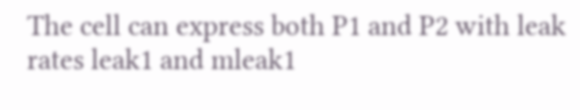The cell can express both P1 and P2 with leak rates leak1 and mleak1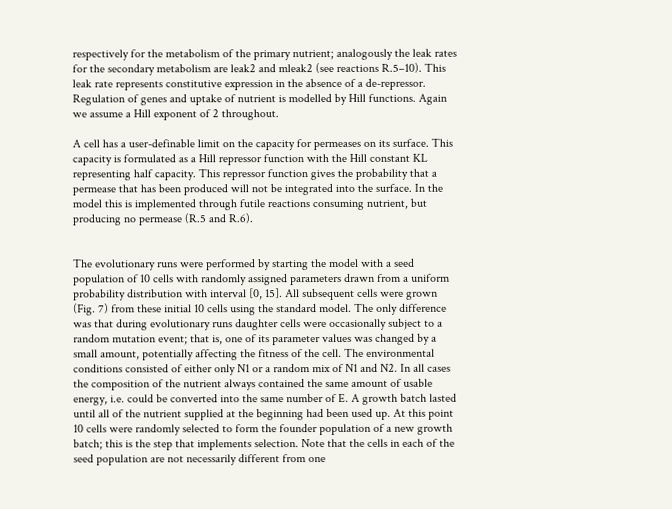respectively for the metabolism of the primary nutrient; analogously the leak rates for the secondary metabolism are leak2 and mleak2 (see reactions R.5–10). This leak rate represents constitutive expression in the absence of a de-repressor. Regulation of genes and uptake of nutrient is modelled by Hill functions. Again we assume a Hill exponent of 2 throughout.

A cell has a user-definable limit on the capacity for permeases on its surface. This capacity is formulated as a Hill repressor function with the Hill constant KL representing half capacity. This repressor function gives the probability that a permease that has been produced will not be integrated into the surface. In the model this is implemented through futile reactions consuming nutrient, but producing no permease (R.5 and R.6).


The evolutionary runs were performed by starting the model with a seed population of 10 cells with randomly assigned parameters drawn from a uniform probability distribution with interval [0, 15]. All subsequent cells were grown (Fig. 7) from these initial 10 cells using the standard model. The only difference was that during evolutionary runs daughter cells were occasionally subject to a random mutation event; that is, one of its parameter values was changed by a small amount, potentially affecting the fitness of the cell. The environmental conditions consisted of either only N1 or a random mix of N1 and N2. In all cases the composition of the nutrient always contained the same amount of usable energy, i.e. could be converted into the same number of E. A growth batch lasted until all of the nutrient supplied at the beginning had been used up. At this point 10 cells were randomly selected to form the founder population of a new growth batch; this is the step that implements selection. Note that the cells in each of the seed population are not necessarily different from one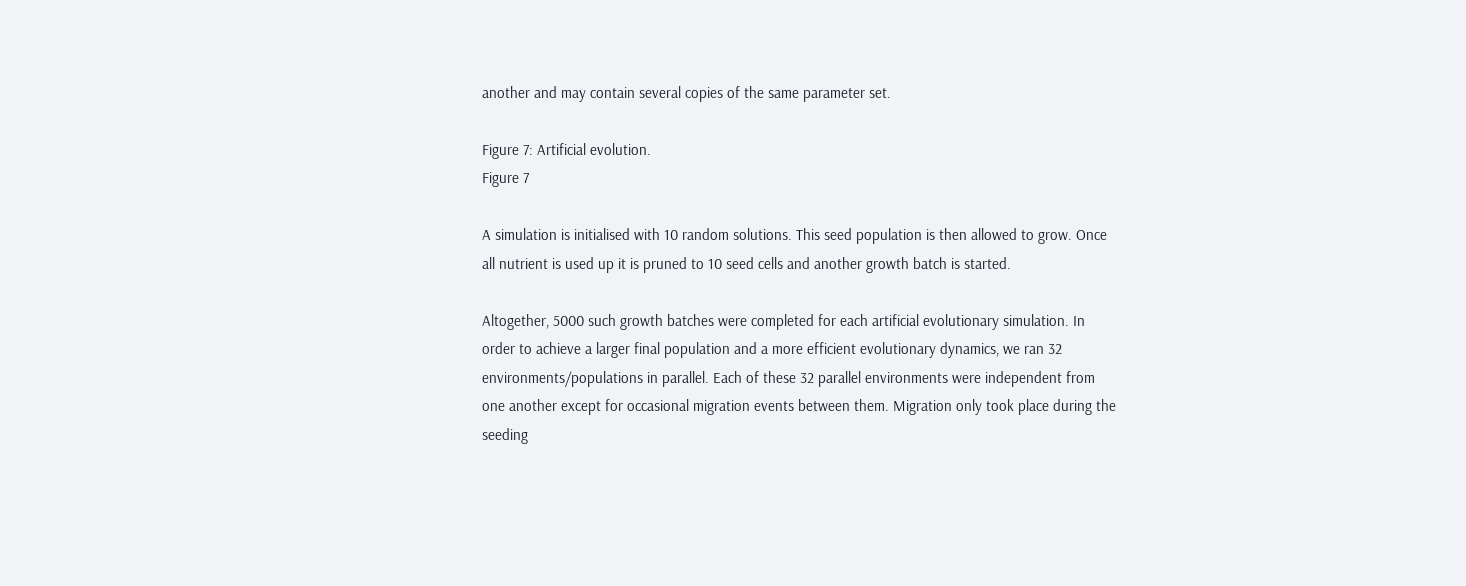another and may contain several copies of the same parameter set.

Figure 7: Artificial evolution.
Figure 7

A simulation is initialised with 10 random solutions. This seed population is then allowed to grow. Once all nutrient is used up it is pruned to 10 seed cells and another growth batch is started.

Altogether, 5000 such growth batches were completed for each artificial evolutionary simulation. In order to achieve a larger final population and a more efficient evolutionary dynamics, we ran 32 environments/populations in parallel. Each of these 32 parallel environments were independent from one another except for occasional migration events between them. Migration only took place during the seeding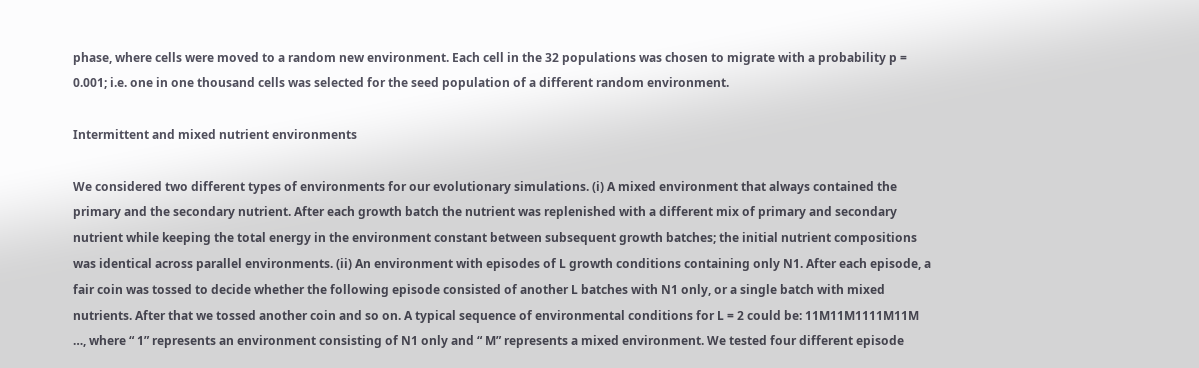phase, where cells were moved to a random new environment. Each cell in the 32 populations was chosen to migrate with a probability p = 0.001; i.e. one in one thousand cells was selected for the seed population of a different random environment.

Intermittent and mixed nutrient environments

We considered two different types of environments for our evolutionary simulations. (i) A mixed environment that always contained the primary and the secondary nutrient. After each growth batch the nutrient was replenished with a different mix of primary and secondary nutrient while keeping the total energy in the environment constant between subsequent growth batches; the initial nutrient compositions was identical across parallel environments. (ii) An environment with episodes of L growth conditions containing only N1. After each episode, a fair coin was tossed to decide whether the following episode consisted of another L batches with N1 only, or a single batch with mixed nutrients. After that we tossed another coin and so on. A typical sequence of environmental conditions for L = 2 could be: 11M11M1111M11M …, where “ 1” represents an environment consisting of N1 only and “ M” represents a mixed environment. We tested four different episode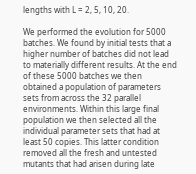lengths with L = 2, 5, 10, 20.

We performed the evolution for 5000 batches. We found by initial tests that a higher number of batches did not lead to materially different results. At the end of these 5000 batches we then obtained a population of parameters sets from across the 32 parallel environments. Within this large final population we then selected all the individual parameter sets that had at least 50 copies. This latter condition removed all the fresh and untested mutants that had arisen during late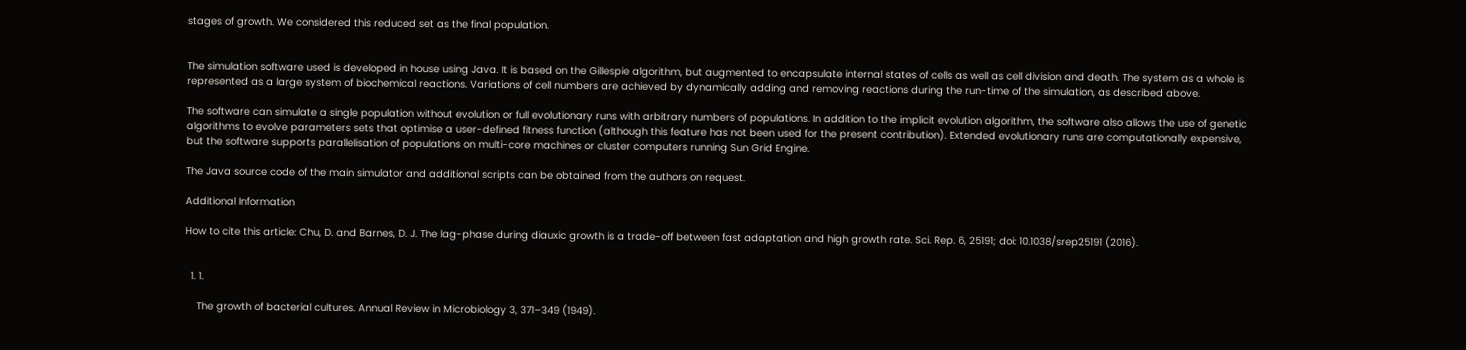stages of growth. We considered this reduced set as the final population.


The simulation software used is developed in house using Java. It is based on the Gillespie algorithm, but augmented to encapsulate internal states of cells as well as cell division and death. The system as a whole is represented as a large system of biochemical reactions. Variations of cell numbers are achieved by dynamically adding and removing reactions during the run-time of the simulation, as described above.

The software can simulate a single population without evolution or full evolutionary runs with arbitrary numbers of populations. In addition to the implicit evolution algorithm, the software also allows the use of genetic algorithms to evolve parameters sets that optimise a user-defined fitness function (although this feature has not been used for the present contribution). Extended evolutionary runs are computationally expensive, but the software supports parallelisation of populations on multi-core machines or cluster computers running Sun Grid Engine.

The Java source code of the main simulator and additional scripts can be obtained from the authors on request.

Additional Information

How to cite this article: Chu, D. and Barnes, D. J. The lag-phase during diauxic growth is a trade-off between fast adaptation and high growth rate. Sci. Rep. 6, 25191; doi: 10.1038/srep25191 (2016).


  1. 1.

    The growth of bacterial cultures. Annual Review in Microbiology 3, 371–349 (1949).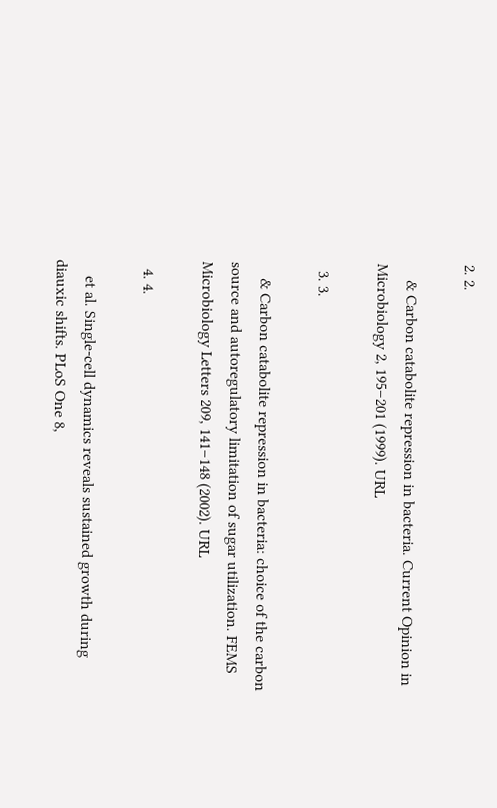2. 2.

    & Carbon catabolite repression in bacteria. Current Opinion in Microbiology 2, 195–201 (1999). URL

  3. 3.

    & Carbon catabolite repression in bacteria: choice of the carbon source and autoregulatory limitation of sugar utilization. FEMS Microbiology Letters 209, 141–148 (2002). URL

  4. 4.

    et al. Single-cell dynamics reveals sustained growth during diauxic shifts. PLoS One 8,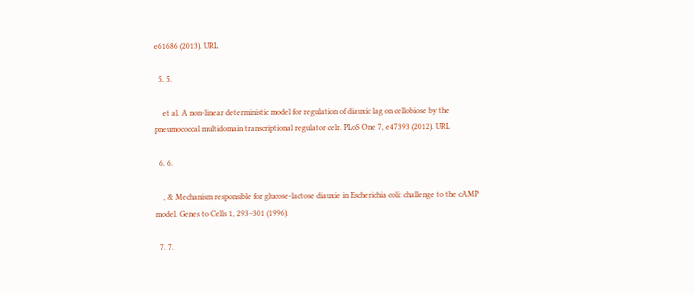e61686 (2013). URL

  5. 5.

    et al. A non-linear deterministic model for regulation of diauxic lag on cellobiose by the pneumococcal multidomain transcriptional regulator celr. PLoS One 7, e47393 (2012). URL

  6. 6.

    , & Mechanism responsible for glucose-lactose diauxie in Escherichia coli: challenge to the cAMP model. Genes to Cells 1, 293–301 (1996).

  7. 7.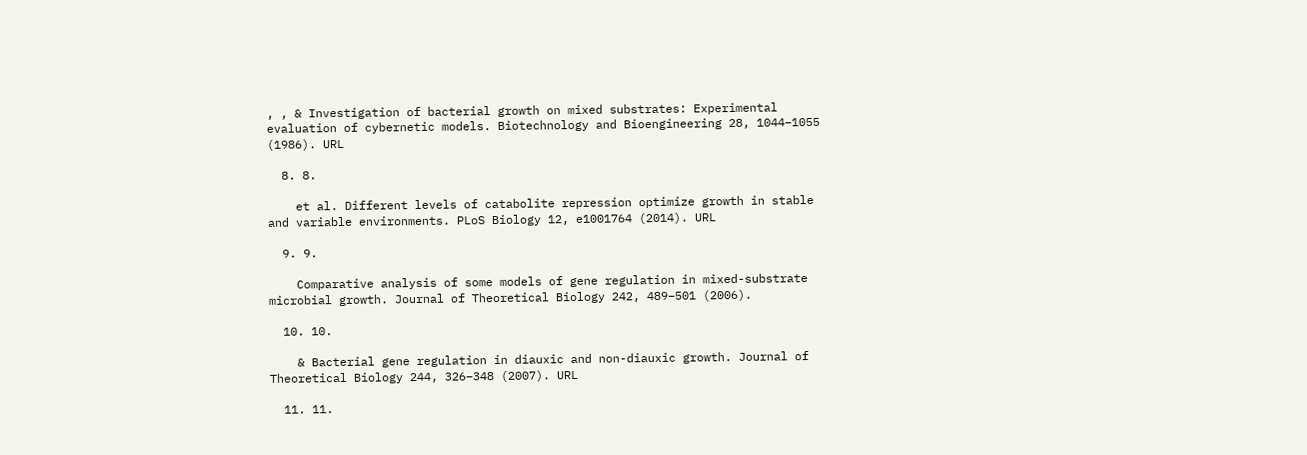, , & Investigation of bacterial growth on mixed substrates: Experimental evaluation of cybernetic models. Biotechnology and Bioengineering 28, 1044–1055 (1986). URL

  8. 8.

    et al. Different levels of catabolite repression optimize growth in stable and variable environments. PLoS Biology 12, e1001764 (2014). URL

  9. 9.

    Comparative analysis of some models of gene regulation in mixed-substrate microbial growth. Journal of Theoretical Biology 242, 489–501 (2006).

  10. 10.

    & Bacterial gene regulation in diauxic and non-diauxic growth. Journal of Theoretical Biology 244, 326–348 (2007). URL

  11. 11.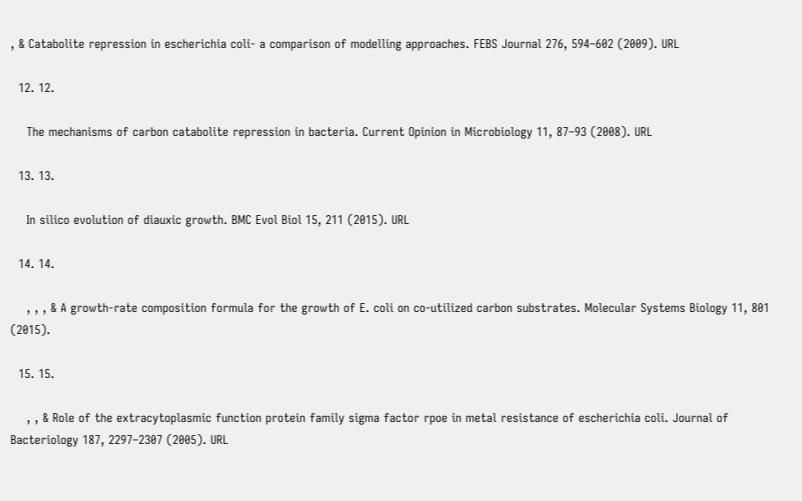, & Catabolite repression in escherichia coli- a comparison of modelling approaches. FEBS Journal 276, 594–602 (2009). URL

  12. 12.

    The mechanisms of carbon catabolite repression in bacteria. Current Opinion in Microbiology 11, 87–93 (2008). URL

  13. 13.

    In silico evolution of diauxic growth. BMC Evol Biol 15, 211 (2015). URL

  14. 14.

    , , , & A growth-rate composition formula for the growth of E. coli on co-utilized carbon substrates. Molecular Systems Biology 11, 801 (2015).

  15. 15.

    , , & Role of the extracytoplasmic function protein family sigma factor rpoe in metal resistance of escherichia coli. Journal of Bacteriology 187, 2297–2307 (2005). URL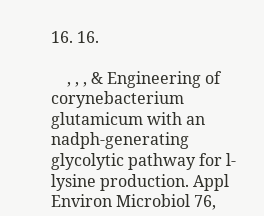16. 16.

    , , , & Engineering of corynebacterium glutamicum with an nadph-generating glycolytic pathway for l-lysine production. Appl Environ Microbiol 76,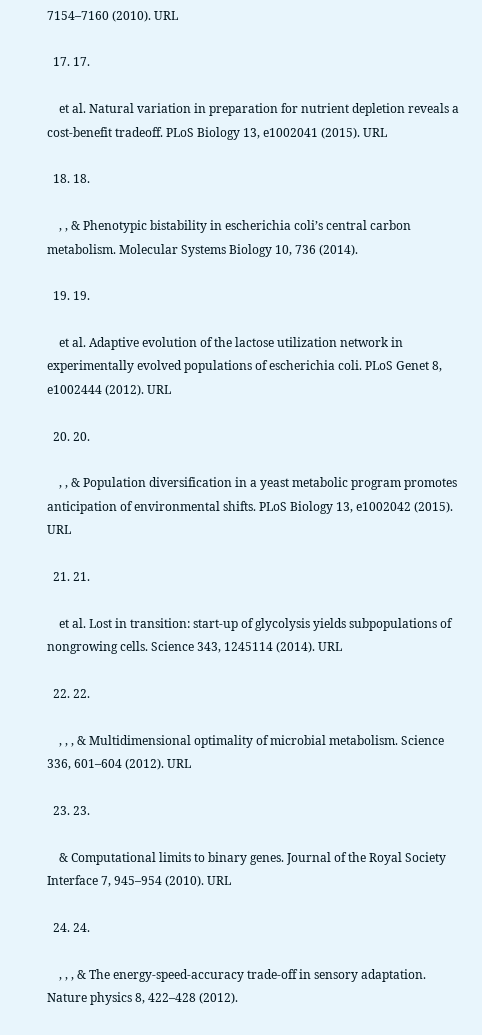7154–7160 (2010). URL

  17. 17.

    et al. Natural variation in preparation for nutrient depletion reveals a cost-benefit tradeoff. PLoS Biology 13, e1002041 (2015). URL

  18. 18.

    , , & Phenotypic bistability in escherichia coli’s central carbon metabolism. Molecular Systems Biology 10, 736 (2014).

  19. 19.

    et al. Adaptive evolution of the lactose utilization network in experimentally evolved populations of escherichia coli. PLoS Genet 8, e1002444 (2012). URL

  20. 20.

    , , & Population diversification in a yeast metabolic program promotes anticipation of environmental shifts. PLoS Biology 13, e1002042 (2015). URL

  21. 21.

    et al. Lost in transition: start-up of glycolysis yields subpopulations of nongrowing cells. Science 343, 1245114 (2014). URL

  22. 22.

    , , , & Multidimensional optimality of microbial metabolism. Science 336, 601–604 (2012). URL

  23. 23.

    & Computational limits to binary genes. Journal of the Royal Society Interface 7, 945–954 (2010). URL

  24. 24.

    , , , & The energy-speed-accuracy trade-off in sensory adaptation. Nature physics 8, 422–428 (2012).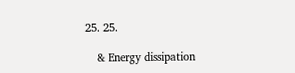25. 25.

    & Energy dissipation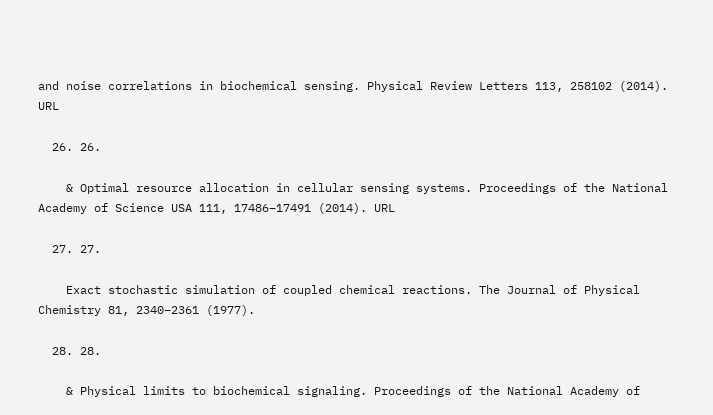and noise correlations in biochemical sensing. Physical Review Letters 113, 258102 (2014). URL

  26. 26.

    & Optimal resource allocation in cellular sensing systems. Proceedings of the National Academy of Science USA 111, 17486–17491 (2014). URL

  27. 27.

    Exact stochastic simulation of coupled chemical reactions. The Journal of Physical Chemistry 81, 2340–2361 (1977).

  28. 28.

    & Physical limits to biochemical signaling. Proceedings of the National Academy of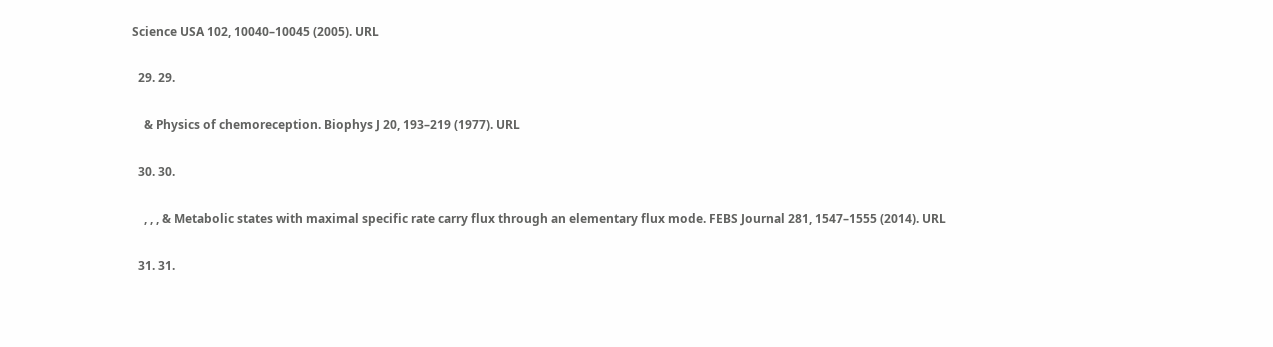Science USA 102, 10040–10045 (2005). URL

  29. 29.

    & Physics of chemoreception. Biophys J 20, 193–219 (1977). URL

  30. 30.

    , , , & Metabolic states with maximal specific rate carry flux through an elementary flux mode. FEBS Journal 281, 1547–1555 (2014). URL

  31. 31.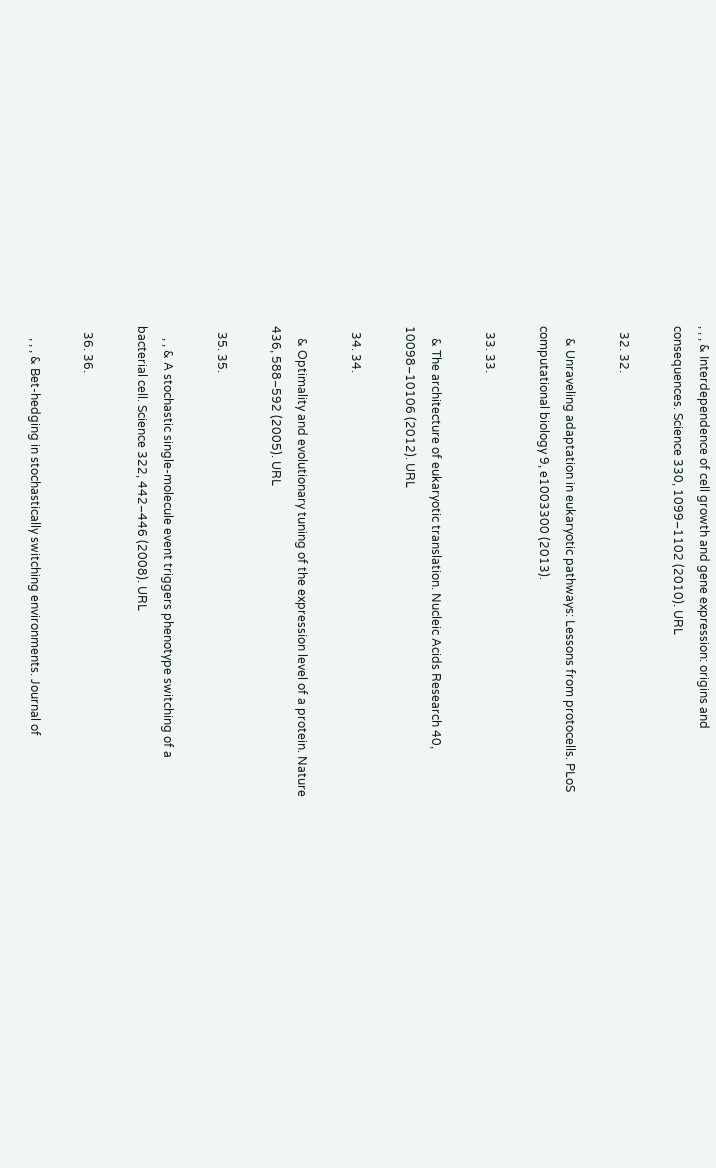, , , & Interdependence of cell growth and gene expression: origins and consequences. Science 330, 1099–1102 (2010). URL

  32. 32.

    & Unraveling adaptation in eukaryotic pathways: Lessons from protocells. PLoS computational biology 9, e1003300 (2013).

  33. 33.

    & The architecture of eukaryotic translation. Nucleic Acids Research 40, 10098–10106 (2012). URL

  34. 34.

    & Optimality and evolutionary tuning of the expression level of a protein. Nature 436, 588–592 (2005). URL

  35. 35.

    , , & A stochastic single-molecule event triggers phenotype switching of a bacterial cell. Science 322, 442–446 (2008). URL

  36. 36.

    , , , & Bet-hedging in stochastically switching environments. Journal of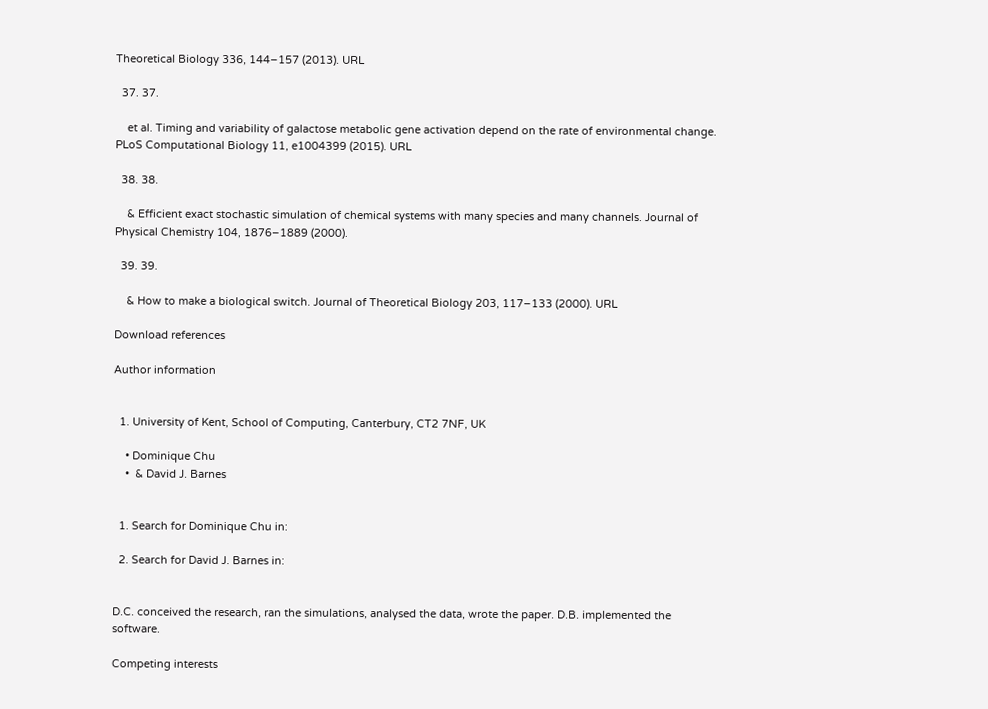Theoretical Biology 336, 144–157 (2013). URL

  37. 37.

    et al. Timing and variability of galactose metabolic gene activation depend on the rate of environmental change. PLoS Computational Biology 11, e1004399 (2015). URL

  38. 38.

    & Efficient exact stochastic simulation of chemical systems with many species and many channels. Journal of Physical Chemistry 104, 1876–1889 (2000).

  39. 39.

    & How to make a biological switch. Journal of Theoretical Biology 203, 117–133 (2000). URL

Download references

Author information


  1. University of Kent, School of Computing, Canterbury, CT2 7NF, UK

    • Dominique Chu
    •  & David J. Barnes


  1. Search for Dominique Chu in:

  2. Search for David J. Barnes in:


D.C. conceived the research, ran the simulations, analysed the data, wrote the paper. D.B. implemented the software.

Competing interests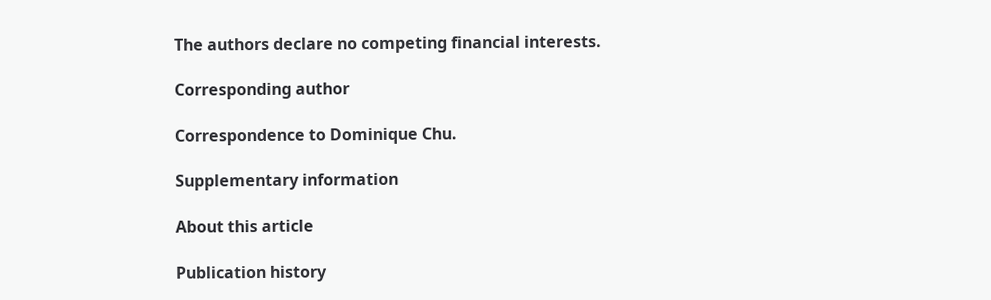The authors declare no competing financial interests.

Corresponding author

Correspondence to Dominique Chu.

Supplementary information

About this article

Publication history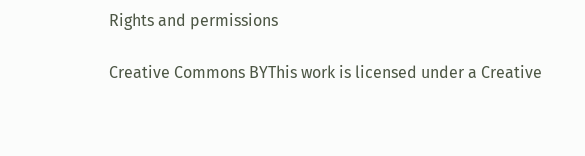Rights and permissions

Creative Commons BYThis work is licensed under a Creative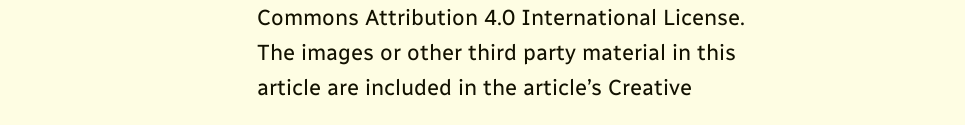Commons Attribution 4.0 International License. The images or other third party material in this article are included in the article’s Creative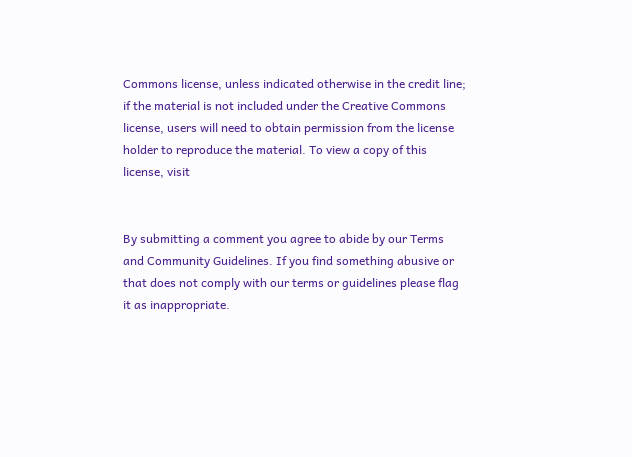Commons license, unless indicated otherwise in the credit line; if the material is not included under the Creative Commons license, users will need to obtain permission from the license holder to reproduce the material. To view a copy of this license, visit


By submitting a comment you agree to abide by our Terms and Community Guidelines. If you find something abusive or that does not comply with our terms or guidelines please flag it as inappropriate.